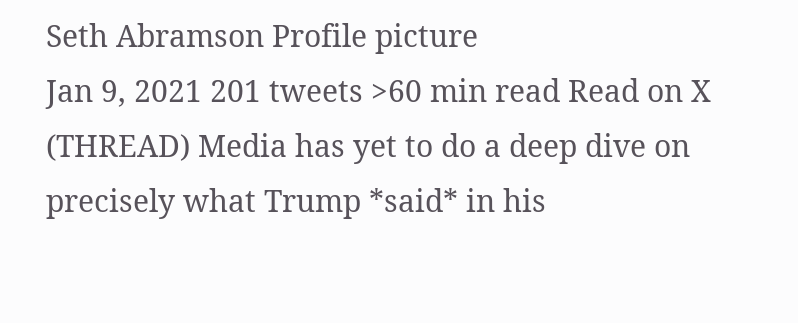Seth Abramson Profile picture
Jan 9, 2021 201 tweets >60 min read Read on X
(THREAD) Media has yet to do a deep dive on precisely what Trump *said* in his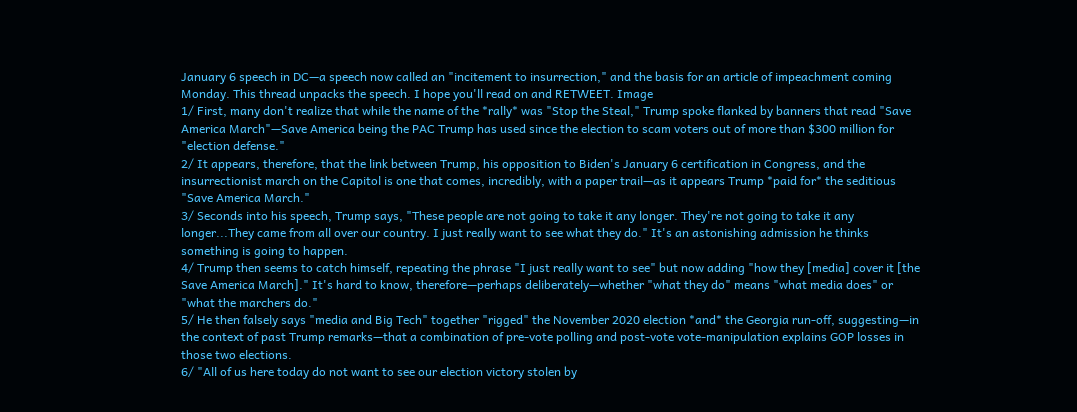January 6 speech in DC—a speech now called an "incitement to insurrection," and the basis for an article of impeachment coming Monday. This thread unpacks the speech. I hope you'll read on and RETWEET. Image
1/ First, many don't realize that while the name of the *rally* was "Stop the Steal," Trump spoke flanked by banners that read "Save America March"—Save America being the PAC Trump has used since the election to scam voters out of more than $300 million for "election defense."
2/ It appears, therefore, that the link between Trump, his opposition to Biden's January 6 certification in Congress, and the insurrectionist march on the Capitol is one that comes, incredibly, with a paper trail—as it appears Trump *paid for* the seditious "Save America March."
3/ Seconds into his speech, Trump says, "These people are not going to take it any longer. They're not going to take it any longer...They came from all over our country. I just really want to see what they do." It's an astonishing admission he thinks something is going to happen.
4/ Trump then seems to catch himself, repeating the phrase "I just really want to see" but now adding "how they [media] cover it [the Save America March]." It's hard to know, therefore—perhaps deliberately—whether "what they do" means "what media does" or "what the marchers do."
5/ He then falsely says "media and Big Tech" together "rigged" the November 2020 election *and* the Georgia run-off, suggesting—in the context of past Trump remarks—that a combination of pre-vote polling and post-vote vote-manipulation explains GOP losses in those two elections.
6/ "All of us here today do not want to see our election victory stolen by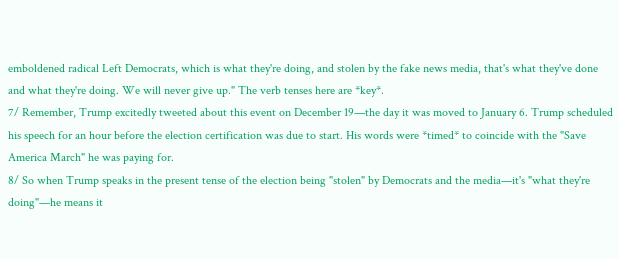emboldened radical Left Democrats, which is what they're doing, and stolen by the fake news media, that's what they've done and what they're doing. We will never give up." The verb tenses here are *key*.
7/ Remember, Trump excitedly tweeted about this event on December 19—the day it was moved to January 6. Trump scheduled his speech for an hour before the election certification was due to start. His words were *timed* to coincide with the "Save America March" he was paying for.
8/ So when Trump speaks in the present tense of the election being "stolen" by Democrats and the media—it's "what they're doing"—he means it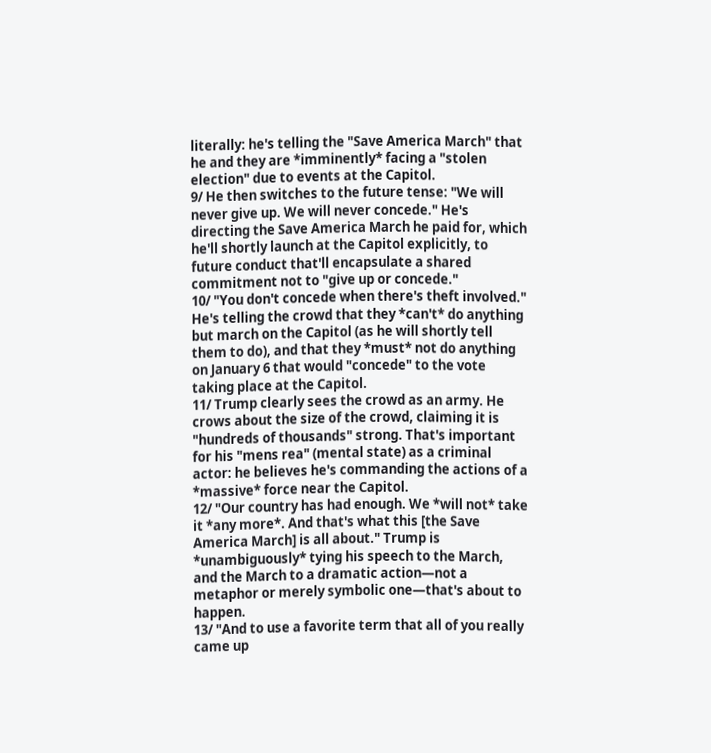literally: he's telling the "Save America March" that he and they are *imminently* facing a "stolen election" due to events at the Capitol.
9/ He then switches to the future tense: "We will never give up. We will never concede." He's directing the Save America March he paid for, which he'll shortly launch at the Capitol explicitly, to future conduct that'll encapsulate a shared commitment not to "give up or concede."
10/ "You don't concede when there's theft involved." He's telling the crowd that they *can't* do anything but march on the Capitol (as he will shortly tell them to do), and that they *must* not do anything on January 6 that would "concede" to the vote taking place at the Capitol.
11/ Trump clearly sees the crowd as an army. He crows about the size of the crowd, claiming it is "hundreds of thousands" strong. That's important for his "mens rea" (mental state) as a criminal actor: he believes he's commanding the actions of a *massive* force near the Capitol.
12/ "Our country has had enough. We *will not* take it *any more*. And that's what this [the Save America March] is all about." Trump is *unambiguously* tying his speech to the March, and the March to a dramatic action—not a metaphor or merely symbolic one—that's about to happen.
13/ "And to use a favorite term that all of you really came up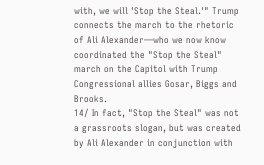with, we will 'Stop the Steal.'" Trump connects the march to the rhetoric of Ali Alexander—who we now know coordinated the "Stop the Steal" march on the Capitol with Trump Congressional allies Gosar, Biggs and Brooks.
14/ In fact, "Stop the Steal" was not a grassroots slogan, but was created by Ali Alexander in conjunction with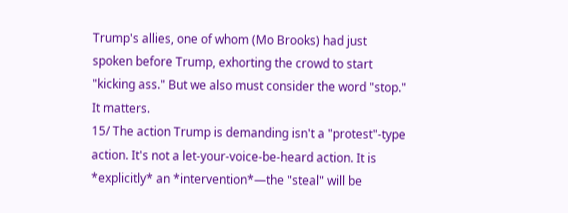Trump's allies, one of whom (Mo Brooks) had just spoken before Trump, exhorting the crowd to start "kicking ass." But we also must consider the word "stop." It matters.
15/ The action Trump is demanding isn't a "protest"-type action. It's not a let-your-voice-be-heard action. It is *explicitly* an *intervention*—the "steal" will be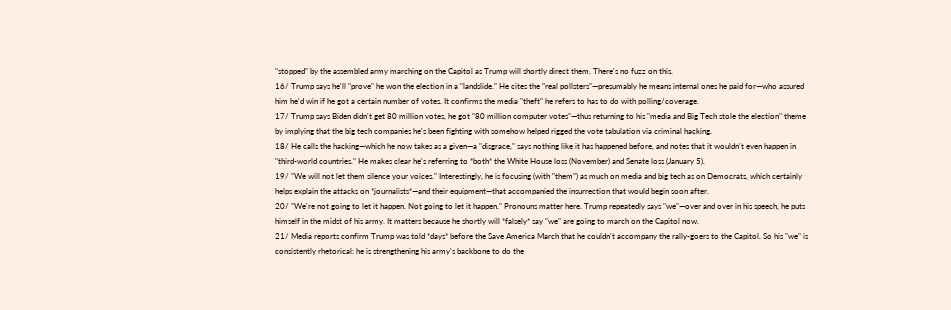"stopped" by the assembled army marching on the Capitol as Trump will shortly direct them. There's no fuzz on this.
16/ Trump says he'll "prove" he won the election in a "landslide." He cites the "real pollsters"—presumably he means internal ones he paid for—who assured him he'd win if he got a certain number of votes. It confirms the media "theft" he refers to has to do with polling/coverage.
17/ Trump says Biden didn't get 80 million votes, he got "80 million computer votes"—thus returning to his "media and Big Tech stole the election" theme by implying that the big tech companies he's been fighting with somehow helped rigged the vote tabulation via criminal hacking.
18/ He calls the hacking—which he now takes as a given—a "disgrace," says nothing like it has happened before, and notes that it wouldn't even happen in "third-world countries." He makes clear he's referring to *both* the White House loss (November) and Senate loss (January 5).
19/ "We will not let them silence your voices." Interestingly, he is focusing (with "them") as much on media and big tech as on Democrats, which certainly helps explain the attacks on *journalists*—and their equipment—that accompanied the insurrection that would begin soon after.
20/ "We're not going to let it happen. Not going to let it happen." Pronouns matter here. Trump repeatedly says "we"—over and over in his speech, he puts himself in the midst of his army. It matters because he shortly will *falsely* say "we" are going to march on the Capitol now.
21/ Media reports confirm Trump was told *days* before the Save America March that he couldn't accompany the rally-goers to the Capitol. So his "we" is consistently rhetorical: he is strengthening his army's backbone to do the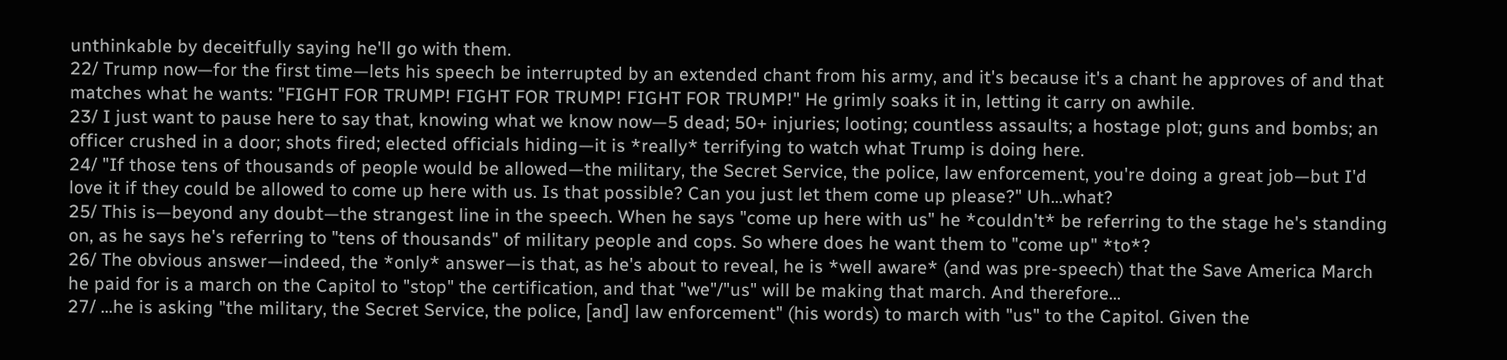unthinkable by deceitfully saying he'll go with them.
22/ Trump now—for the first time—lets his speech be interrupted by an extended chant from his army, and it's because it's a chant he approves of and that matches what he wants: "FIGHT FOR TRUMP! FIGHT FOR TRUMP! FIGHT FOR TRUMP!" He grimly soaks it in, letting it carry on awhile.
23/ I just want to pause here to say that, knowing what we know now—5 dead; 50+ injuries; looting; countless assaults; a hostage plot; guns and bombs; an officer crushed in a door; shots fired; elected officials hiding—it is *really* terrifying to watch what Trump is doing here.
24/ "If those tens of thousands of people would be allowed—the military, the Secret Service, the police, law enforcement, you're doing a great job—but I'd love it if they could be allowed to come up here with us. Is that possible? Can you just let them come up please?" Uh...what?
25/ This is—beyond any doubt—the strangest line in the speech. When he says "come up here with us" he *couldn't* be referring to the stage he's standing on, as he says he's referring to "tens of thousands" of military people and cops. So where does he want them to "come up" *to*?
26/ The obvious answer—indeed, the *only* answer—is that, as he's about to reveal, he is *well aware* (and was pre-speech) that the Save America March he paid for is a march on the Capitol to "stop" the certification, and that "we"/"us" will be making that march. And therefore...
27/ ...he is asking "the military, the Secret Service, the police, [and] law enforcement" (his words) to march with "us" to the Capitol. Given the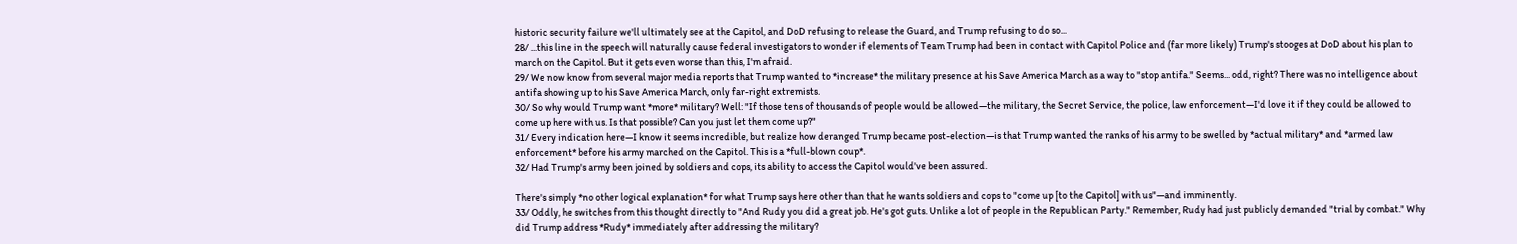historic security failure we'll ultimately see at the Capitol, and DoD refusing to release the Guard, and Trump refusing to do so...
28/ ...this line in the speech will naturally cause federal investigators to wonder if elements of Team Trump had been in contact with Capitol Police and (far more likely) Trump's stooges at DoD about his plan to march on the Capitol. But it gets even worse than this, I'm afraid.
29/ We now know from several major media reports that Trump wanted to *increase* the military presence at his Save America March as a way to "stop antifa." Seems... odd, right? There was no intelligence about antifa showing up to his Save America March, only far-right extremists.
30/ So why would Trump want *more* military? Well: "If those tens of thousands of people would be allowed—the military, the Secret Service, the police, law enforcement—I'd love it if they could be allowed to come up here with us. Is that possible? Can you just let them come up?"
31/ Every indication here—I know it seems incredible, but realize how deranged Trump became post-election—is that Trump wanted the ranks of his army to be swelled by *actual military* and *armed law enforcement* before his army marched on the Capitol. This is a *full-blown coup*.
32/ Had Trump's army been joined by soldiers and cops, its ability to access the Capitol would've been assured.

There's simply *no other logical explanation* for what Trump says here other than that he wants soldiers and cops to "come up [to the Capitol] with us"—and imminently.
33/ Oddly, he switches from this thought directly to "And Rudy you did a great job. He's got guts. Unlike a lot of people in the Republican Party." Remember, Rudy had just publicly demanded "trial by combat." Why did Trump address *Rudy* immediately after addressing the military?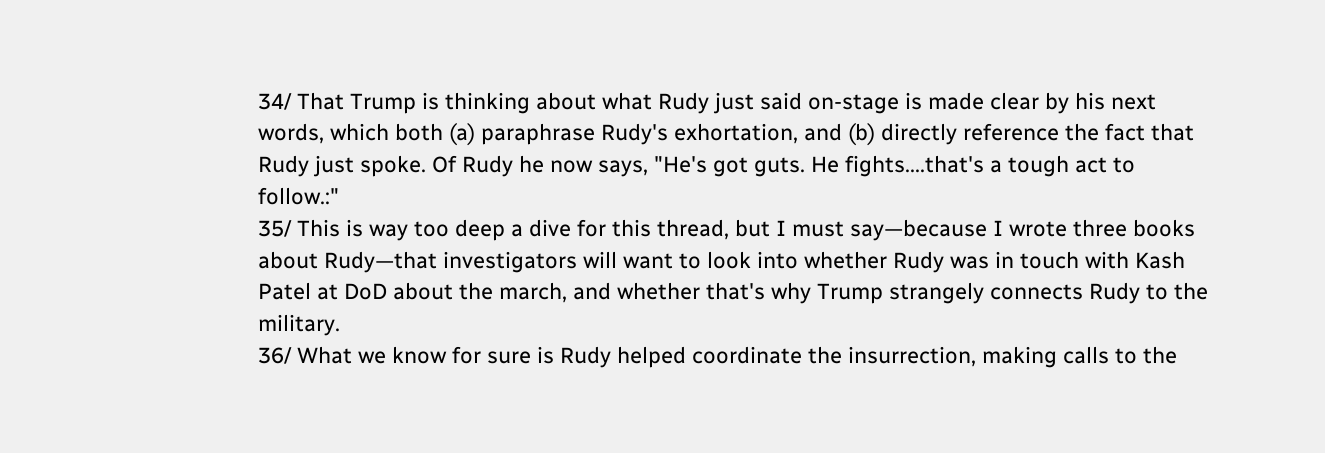34/ That Trump is thinking about what Rudy just said on-stage is made clear by his next words, which both (a) paraphrase Rudy's exhortation, and (b) directly reference the fact that Rudy just spoke. Of Rudy he now says, "He's got guts. He fights....that's a tough act to follow.:"
35/ This is way too deep a dive for this thread, but I must say—because I wrote three books about Rudy—that investigators will want to look into whether Rudy was in touch with Kash Patel at DoD about the march, and whether that's why Trump strangely connects Rudy to the military.
36/ What we know for sure is Rudy helped coordinate the insurrection, making calls to the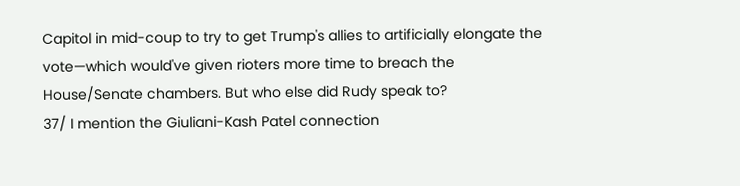Capitol in mid-coup to try to get Trump's allies to artificially elongate the vote—which would've given rioters more time to breach the House/Senate chambers. But who else did Rudy speak to?
37/ I mention the Giuliani-Kash Patel connection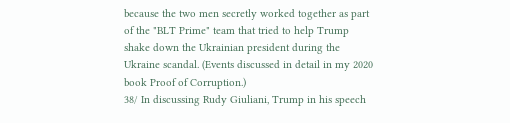because the two men secretly worked together as part of the "BLT Prime" team that tried to help Trump shake down the Ukrainian president during the Ukraine scandal. (Events discussed in detail in my 2020 book Proof of Corruption.)
38/ In discussing Rudy Giuliani, Trump in his speech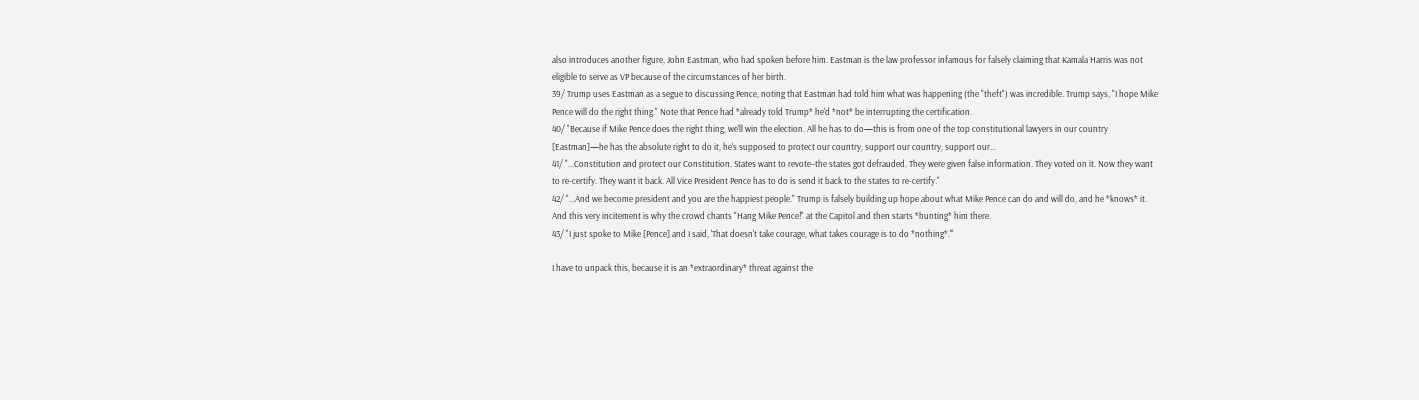also introduces another figure, John Eastman, who had spoken before him. Eastman is the law professor infamous for falsely claiming that Kamala Harris was not eligible to serve as VP because of the circumstances of her birth.
39/ Trump uses Eastman as a segue to discussing Pence, noting that Eastman had told him what was happening (the "theft") was incredible. Trump says, "I hope Mike Pence will do the right thing." Note that Pence had *already told Trump* he'd *not* be interrupting the certification.
40/ "Because if Mike Pence does the right thing, we'll win the election. All he has to do—this is from one of the top constitutional lawyers in our country [Eastman]—he has the absolute right to do it, he's supposed to protect our country, support our country, support our...
41/ "...Constitution and protect our Constitution. States want to revote–the states got defrauded. They were given false information. They voted on it. Now they want to re-certify. They want it back. All Vice President Pence has to do is send it back to the states to re-certify."
42/ "...And we become president and you are the happiest people." Trump is falsely building up hope about what Mike Pence can do and will do, and he *knows* it. And this very incitement is why the crowd chants "Hang Mike Pence!" at the Capitol and then starts *hunting* him there.
43/ "I just spoke to Mike [Pence] and I said, 'That doesn't take courage, what takes courage is to do *nothing*.'"

I have to unpack this, because it is an *extraordinary* threat against the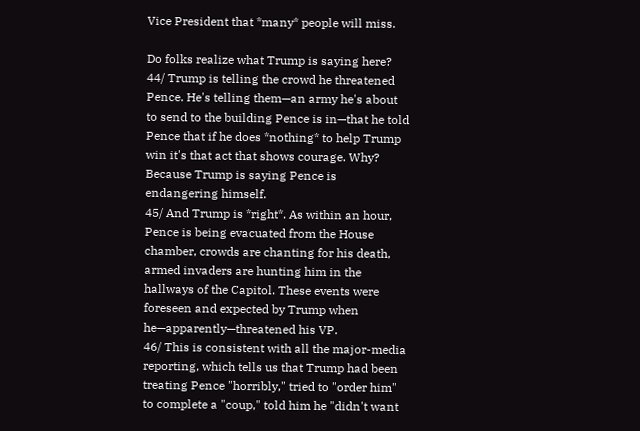Vice President that *many* people will miss.

Do folks realize what Trump is saying here?
44/ Trump is telling the crowd he threatened Pence. He's telling them—an army he's about to send to the building Pence is in—that he told Pence that if he does *nothing* to help Trump win it's that act that shows courage. Why? Because Trump is saying Pence is endangering himself.
45/ And Trump is *right*. As within an hour, Pence is being evacuated from the House chamber, crowds are chanting for his death, armed invaders are hunting him in the hallways of the Capitol. These events were foreseen and expected by Trump when he—apparently—threatened his VP.
46/ This is consistent with all the major-media reporting, which tells us that Trump had been treating Pence "horribly," tried to "order him" to complete a "coup," told him he "didn't want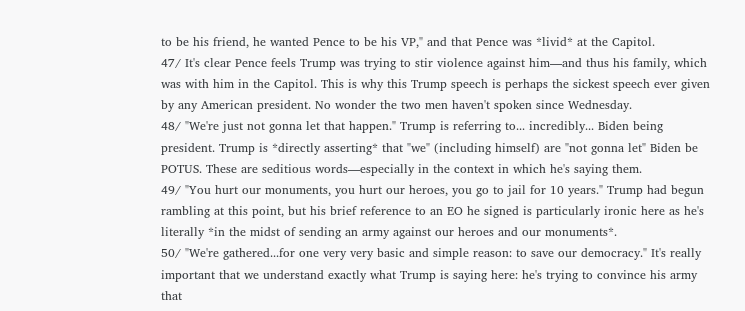to be his friend, he wanted Pence to be his VP," and that Pence was *livid* at the Capitol.
47/ It's clear Pence feels Trump was trying to stir violence against him—and thus his family, which was with him in the Capitol. This is why this Trump speech is perhaps the sickest speech ever given by any American president. No wonder the two men haven't spoken since Wednesday.
48/ "We're just not gonna let that happen." Trump is referring to... incredibly... Biden being president. Trump is *directly asserting* that "we" (including himself) are "not gonna let" Biden be POTUS. These are seditious words—especially in the context in which he's saying them.
49/ "You hurt our monuments, you hurt our heroes, you go to jail for 10 years." Trump had begun rambling at this point, but his brief reference to an EO he signed is particularly ironic here as he's literally *in the midst of sending an army against our heroes and our monuments*.
50/ "We're gathered...for one very very basic and simple reason: to save our democracy." It's really important that we understand exactly what Trump is saying here: he's trying to convince his army that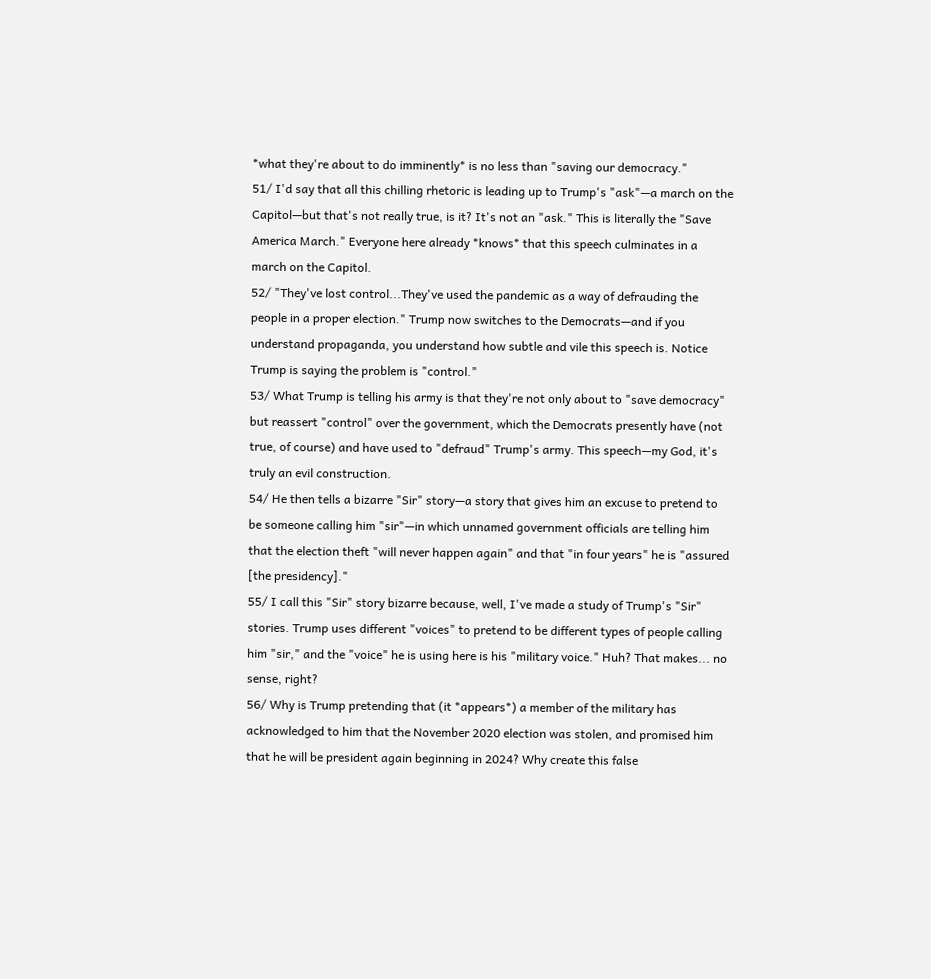*what they're about to do imminently* is no less than "saving our democracy."
51/ I'd say that all this chilling rhetoric is leading up to Trump's "ask"—a march on the Capitol—but that's not really true, is it? It's not an "ask." This is literally the "Save America March." Everyone here already *knows* that this speech culminates in a march on the Capitol.
52/ "They've lost control...They've used the pandemic as a way of defrauding the people in a proper election." Trump now switches to the Democrats—and if you understand propaganda, you understand how subtle and vile this speech is. Notice Trump is saying the problem is "control."
53/ What Trump is telling his army is that they're not only about to "save democracy" but reassert "control" over the government, which the Democrats presently have (not true, of course) and have used to "defraud" Trump's army. This speech—my God, it's truly an evil construction.
54/ He then tells a bizarre "Sir" story—a story that gives him an excuse to pretend to be someone calling him "sir"—in which unnamed government officials are telling him that the election theft "will never happen again" and that "in four years" he is "assured [the presidency]."
55/ I call this "Sir" story bizarre because, well, I've made a study of Trump's "Sir" stories. Trump uses different "voices" to pretend to be different types of people calling him "sir," and the "voice" he is using here is his "military voice." Huh? That makes... no sense, right?
56/ Why is Trump pretending that (it *appears*) a member of the military has acknowledged to him that the November 2020 election was stolen, and promised him that he will be president again beginning in 2024? Why create this false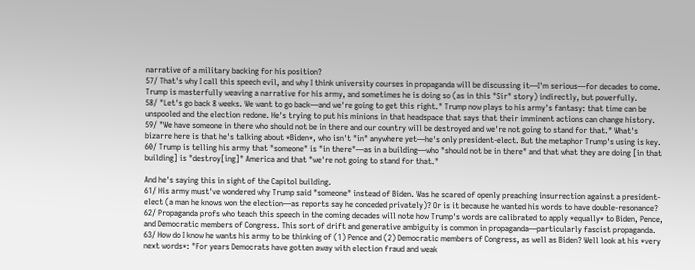narrative of a military backing for his position?
57/ That's why I call this speech evil, and why I think university courses in propaganda will be discussing it—I'm serious—for decades to come. Trump is masterfully weaving a narrative for his army, and sometimes he is doing so (as in this "Sir" story) indirectly, but powerfully.
58/ "Let's go back 8 weeks. We want to go back—and we're going to get this right." Trump now plays to his army's fantasy: that time can be unspooled and the election redone. He's trying to put his minions in that headspace that says that their imminent actions can change history.
59/ "We have someone in there who should not be in there and our country will be destroyed and we're not going to stand for that." What's bizarre here is that he's talking about *Biden*, who isn't "in" anywhere yet—he's only president-elect. But the metaphor Trump's using is key.
60/ Trump is telling his army that "someone" is "in there"—as in a building—who "should not be in there" and that what they are doing [in that building] is "destroy[ing]" America and that "we're not going to stand for that."

And he's saying this in sight of the Capitol building.
61/ His army must've wondered why Trump said "someone" instead of Biden. Was he scared of openly preaching insurrection against a president-elect (a man he knows won the election—as reports say he conceded privately)? Or is it because he wanted his words to have double-resonance?
62/ Propaganda profs who teach this speech in the coming decades will note how Trump's words are calibrated to apply *equally* to Biden, Pence, and Democratic members of Congress. This sort of drift and generative ambiguity is common in propaganda—particularly fascist propaganda.
63/ How do I know he wants his army to be thinking of (1) Pence and (2) Democratic members of Congress, as well as Biden? Well look at his *very next words*: "For years Democrats have gotten away with election fraud and weak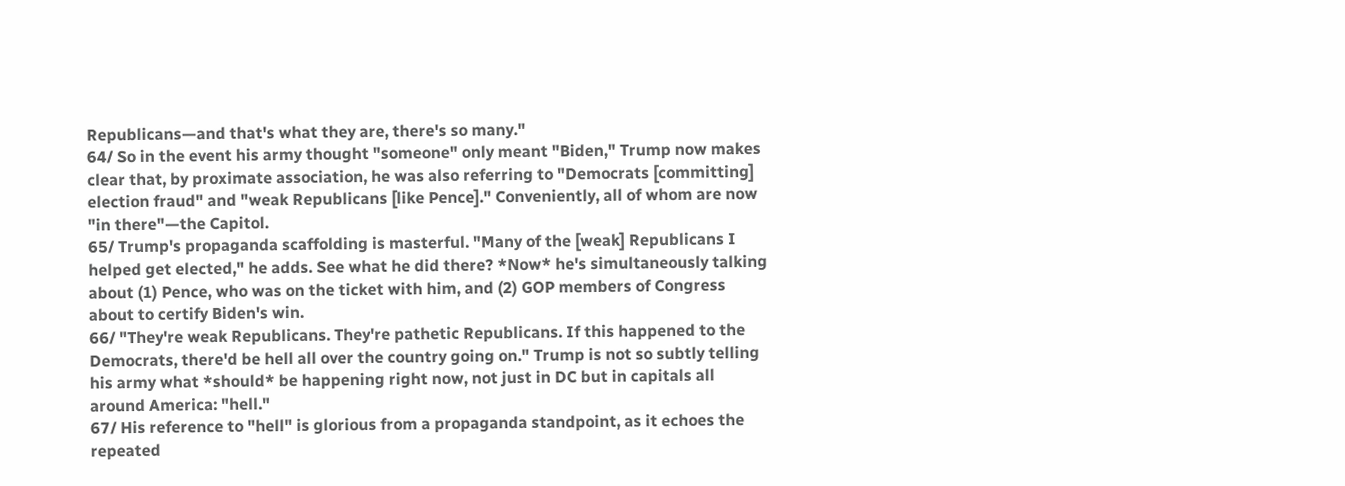Republicans—and that's what they are, there's so many."
64/ So in the event his army thought "someone" only meant "Biden," Trump now makes clear that, by proximate association, he was also referring to "Democrats [committing] election fraud" and "weak Republicans [like Pence]." Conveniently, all of whom are now "in there"—the Capitol.
65/ Trump's propaganda scaffolding is masterful. "Many of the [weak] Republicans I helped get elected," he adds. See what he did there? *Now* he's simultaneously talking about (1) Pence, who was on the ticket with him, and (2) GOP members of Congress about to certify Biden's win.
66/ "They're weak Republicans. They're pathetic Republicans. If this happened to the Democrats, there'd be hell all over the country going on." Trump is not so subtly telling his army what *should* be happening right now, not just in DC but in capitals all around America: "hell."
67/ His reference to "hell" is glorious from a propaganda standpoint, as it echoes the repeated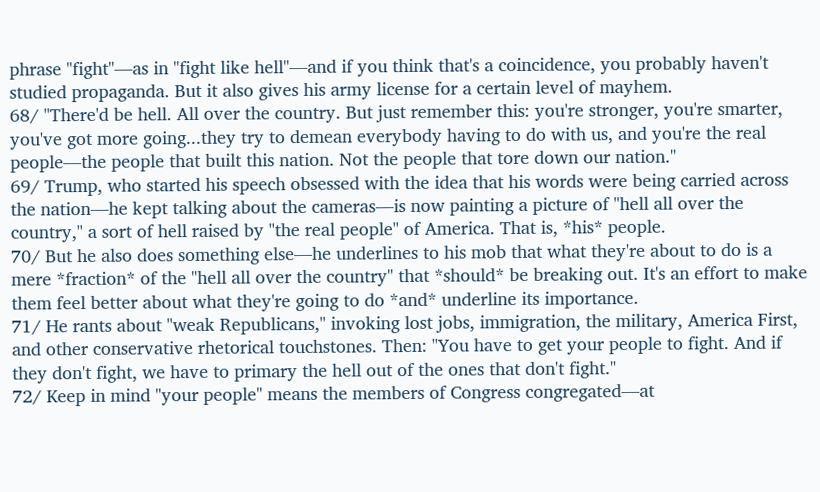phrase "fight"—as in "fight like hell"—and if you think that's a coincidence, you probably haven't studied propaganda. But it also gives his army license for a certain level of mayhem.
68/ "There'd be hell. All over the country. But just remember this: you're stronger, you're smarter, you've got more going...they try to demean everybody having to do with us, and you're the real people—the people that built this nation. Not the people that tore down our nation."
69/ Trump, who started his speech obsessed with the idea that his words were being carried across the nation—he kept talking about the cameras—is now painting a picture of "hell all over the country," a sort of hell raised by "the real people" of America. That is, *his* people.
70/ But he also does something else—he underlines to his mob that what they're about to do is a mere *fraction* of the "hell all over the country" that *should* be breaking out. It's an effort to make them feel better about what they're going to do *and* underline its importance.
71/ He rants about "weak Republicans," invoking lost jobs, immigration, the military, America First, and other conservative rhetorical touchstones. Then: "You have to get your people to fight. And if they don't fight, we have to primary the hell out of the ones that don't fight."
72/ Keep in mind "your people" means the members of Congress congregated—at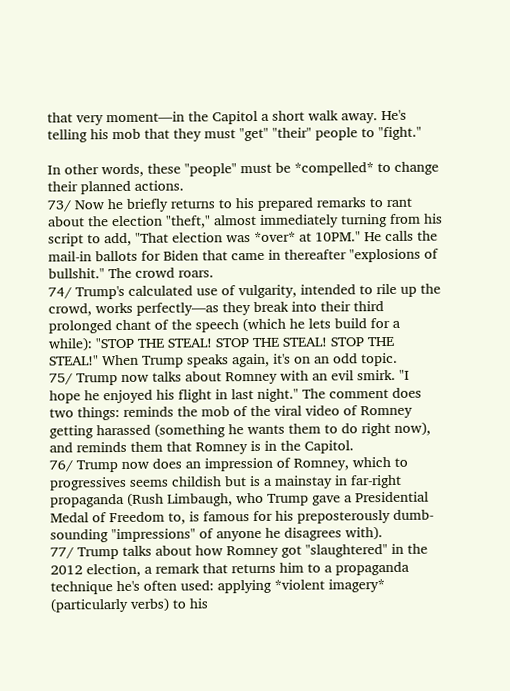that very moment—in the Capitol a short walk away. He's telling his mob that they must "get" "their" people to "fight."

In other words, these "people" must be *compelled* to change their planned actions.
73/ Now he briefly returns to his prepared remarks to rant about the election "theft," almost immediately turning from his script to add, "That election was *over* at 10PM." He calls the mail-in ballots for Biden that came in thereafter "explosions of bullshit." The crowd roars.
74/ Trump's calculated use of vulgarity, intended to rile up the crowd, works perfectly—as they break into their third prolonged chant of the speech (which he lets build for a while): "STOP THE STEAL! STOP THE STEAL! STOP THE STEAL!" When Trump speaks again, it's on an odd topic.
75/ Trump now talks about Romney with an evil smirk. "I hope he enjoyed his flight in last night." The comment does two things: reminds the mob of the viral video of Romney getting harassed (something he wants them to do right now), and reminds them that Romney is in the Capitol.
76/ Trump now does an impression of Romney, which to progressives seems childish but is a mainstay in far-right propaganda (Rush Limbaugh, who Trump gave a Presidential Medal of Freedom to, is famous for his preposterously dumb-sounding "impressions" of anyone he disagrees with).
77/ Trump talks about how Romney got "slaughtered" in the 2012 election, a remark that returns him to a propaganda technique he's often used: applying *violent imagery* (particularly verbs) to his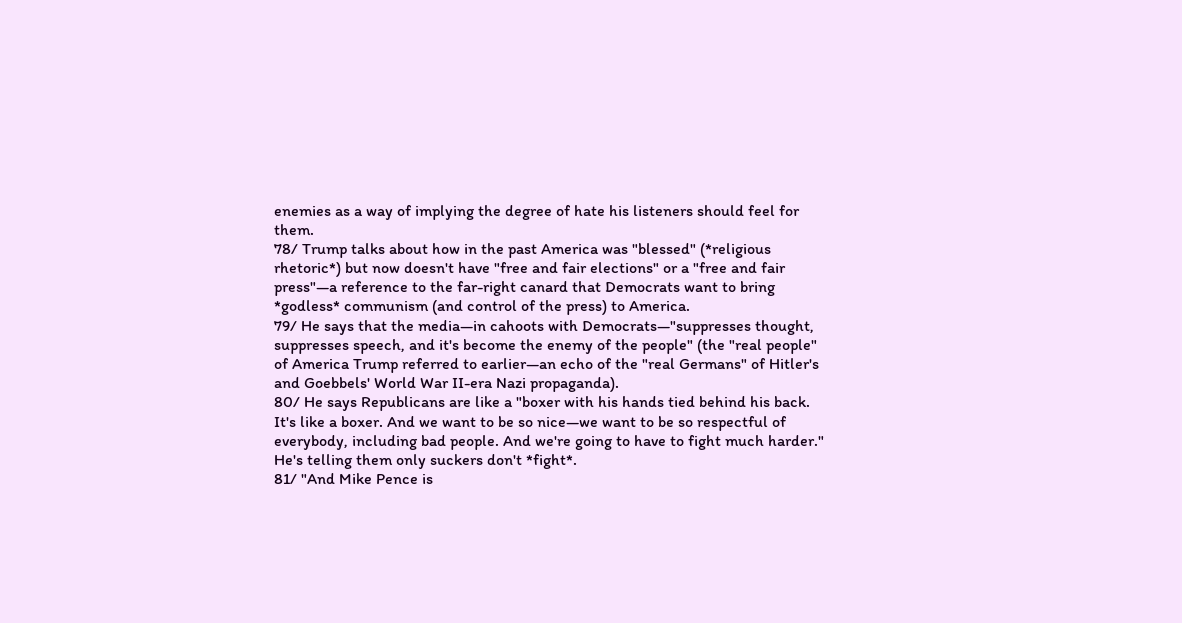enemies as a way of implying the degree of hate his listeners should feel for them.
78/ Trump talks about how in the past America was "blessed" (*religious rhetoric*) but now doesn't have "free and fair elections" or a "free and fair press"—a reference to the far-right canard that Democrats want to bring *godless* communism (and control of the press) to America.
79/ He says that the media—in cahoots with Democrats—"suppresses thought, suppresses speech, and it's become the enemy of the people" (the "real people" of America Trump referred to earlier—an echo of the "real Germans" of Hitler's and Goebbels' World War II-era Nazi propaganda).
80/ He says Republicans are like a "boxer with his hands tied behind his back. It's like a boxer. And we want to be so nice—we want to be so respectful of everybody, including bad people. And we're going to have to fight much harder." He's telling them only suckers don't *fight*.
81/ "And Mike Pence is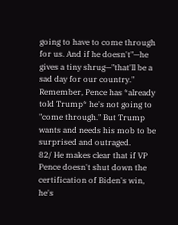going to have to come through for us. And if he doesn't"—he gives a tiny shrug—"that'll be a sad day for our country." Remember, Pence has *already told Trump* he's not going to "come through." But Trump wants and needs his mob to be surprised and outraged.
82/ He makes clear that if VP Pence doesn't shut down the certification of Biden's win, he's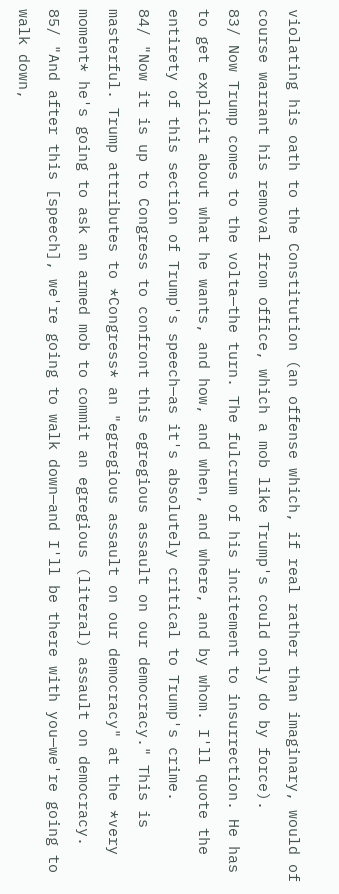violating his oath to the Constitution (an offense which, if real rather than imaginary, would of course warrant his removal from office, which a mob like Trump's could only do by force).
83/ Now Trump comes to the volta—the turn. The fulcrum of his incitement to insurrection. He has to get explicit about what he wants, and how, and when, and where, and by whom. I'll quote the entirety of this section of Trump's speech—as it's absolutely critical to Trump's crime.
84/ "Now it is up to Congress to confront this egregious assault on our democracy." This is masterful. Trump attributes to *Congress* an "egregious assault on our democracy" at the *very moment* he's going to ask an armed mob to commit an egregious (literal) assault on democracy.
85/ "And after this [speech], we're going to walk down—and I'll be there with you—we're going to walk down,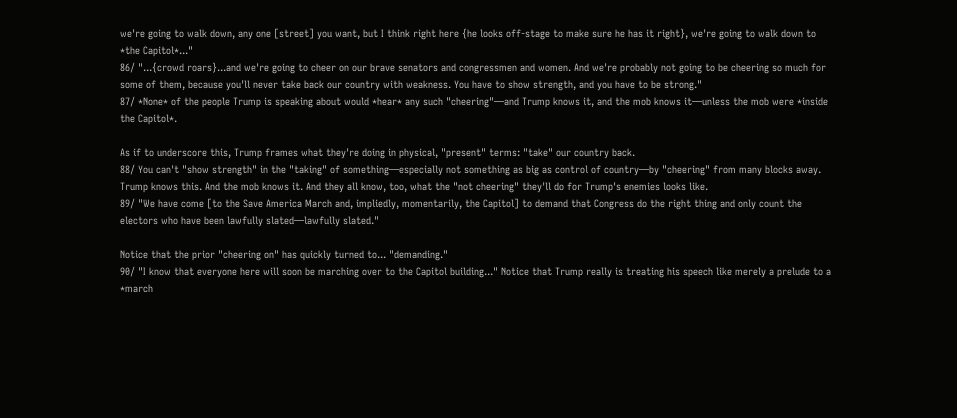we're going to walk down, any one [street] you want, but I think right here {he looks off-stage to make sure he has it right}, we're going to walk down to *the Capitol*..."
86/ "...{crowd roars}...and we're going to cheer on our brave senators and congressmen and women. And we're probably not going to be cheering so much for some of them, because you'll never take back our country with weakness. You have to show strength, and you have to be strong."
87/ *None* of the people Trump is speaking about would *hear* any such "cheering"—and Trump knows it, and the mob knows it—unless the mob were *inside the Capitol*.

As if to underscore this, Trump frames what they're doing in physical, "present" terms: "take" our country back.
88/ You can't "show strength" in the "taking" of something—especially not something as big as control of country—by "cheering" from many blocks away. Trump knows this. And the mob knows it. And they all know, too, what the "not cheering" they'll do for Trump's enemies looks like.
89/ "We have come [to the Save America March and, impliedly, momentarily, the Capitol] to demand that Congress do the right thing and only count the electors who have been lawfully slated—lawfully slated."

Notice that the prior "cheering on" has quickly turned to... "demanding."
90/ "I know that everyone here will soon be marching over to the Capitol building..." Notice that Trump really is treating his speech like merely a prelude to a *march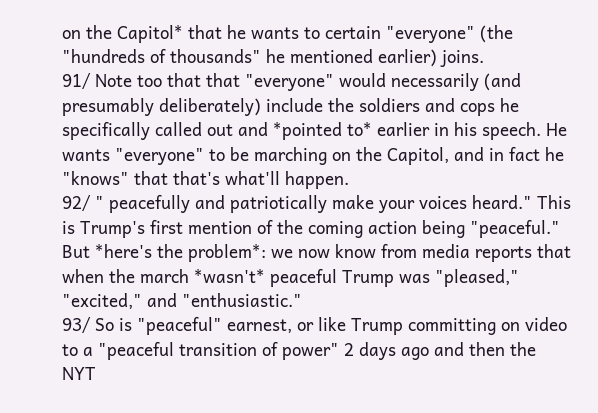on the Capitol* that he wants to certain "everyone" (the "hundreds of thousands" he mentioned earlier) joins.
91/ Note too that that "everyone" would necessarily (and presumably deliberately) include the soldiers and cops he specifically called out and *pointed to* earlier in his speech. He wants "everyone" to be marching on the Capitol, and in fact he "knows" that that's what'll happen.
92/ " peacefully and patriotically make your voices heard." This is Trump's first mention of the coming action being "peaceful." But *here's the problem*: we now know from media reports that when the march *wasn't* peaceful Trump was "pleased," "excited," and "enthusiastic."
93/ So is "peaceful" earnest, or like Trump committing on video to a "peaceful transition of power" 2 days ago and then the NYT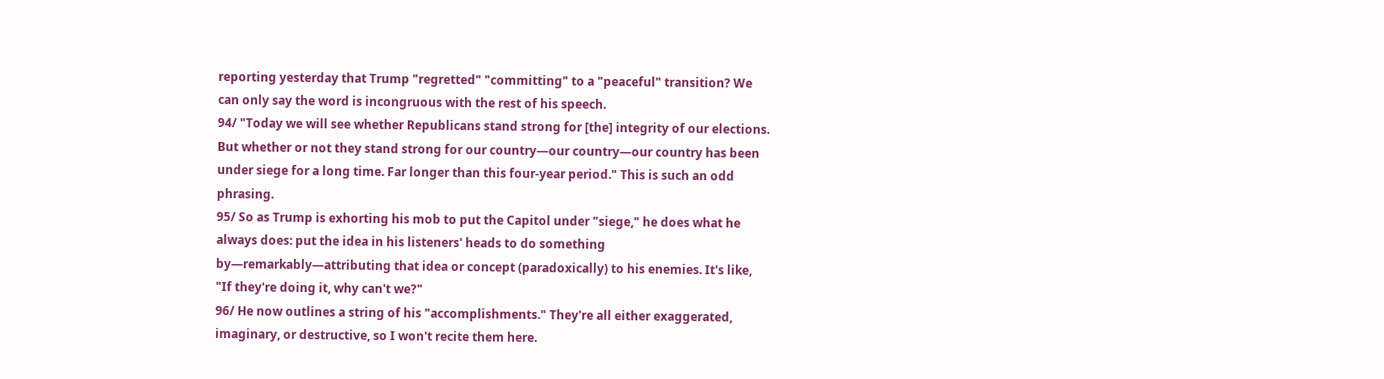reporting yesterday that Trump "regretted" "committing" to a "peaceful" transition? We can only say the word is incongruous with the rest of his speech.
94/ "Today we will see whether Republicans stand strong for [the] integrity of our elections. But whether or not they stand strong for our country—our country—our country has been under siege for a long time. Far longer than this four-year period." This is such an odd phrasing.
95/ So as Trump is exhorting his mob to put the Capitol under "siege," he does what he always does: put the idea in his listeners' heads to do something by—remarkably—attributing that idea or concept (paradoxically) to his enemies. It's like, "If they're doing it, why can't we?"
96/ He now outlines a string of his "accomplishments." They're all either exaggerated, imaginary, or destructive, so I won't recite them here.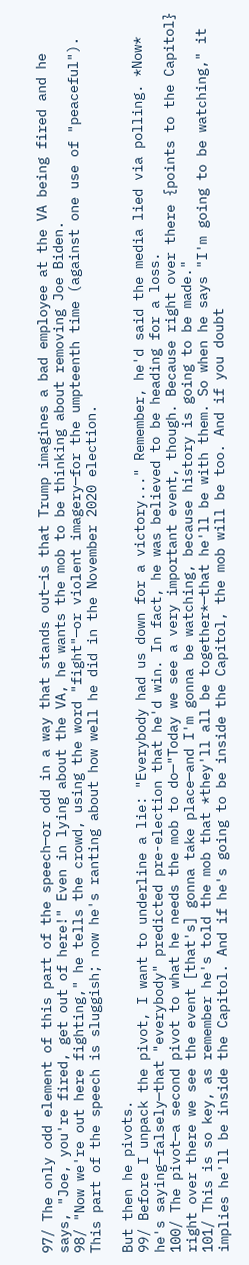97/ The only odd element of this part of the speech—or odd in a way that stands out—is that Trump imagines a bad employee at the VA being fired and he says, "Joe, you're fired, get out of here!" Even in lying about the VA, he wants the mob to be thinking about removing Joe Biden.
98/ "Now we're out here fighting," he tells the crowd, using the word "fight"—or violent imagery—for the umpteenth time (against one use of "peaceful"). This part of the speech is sluggish; now he's ranting about how well he did in the November 2020 election.

But then he pivots.
99/ Before I unpack the pivot, I want to underline a lie: "Everybody had us down for a victory..." Remember, he'd said the media lied via polling. *Now* he's saying—falsely—that "everybody" predicted pre-election that he'd win. In fact, he was believed to be heading for a loss.
100/ The pivot—a second pivot to what he needs the mob to do—"Today we see a very important event, though. Because right over there {points to the Capitol} right over there we see the event [that's] gonna take place—and I'm gonna be watching, because history is going to be made."
101/ This is so key, as remember he's told the mob that *they'll all be together*—that he'll be with them. So when he says "I'm going to be watching," it implies he'll be inside the Capitol. And if he's going to be inside the Capitol, the mob will be too. And if you doubt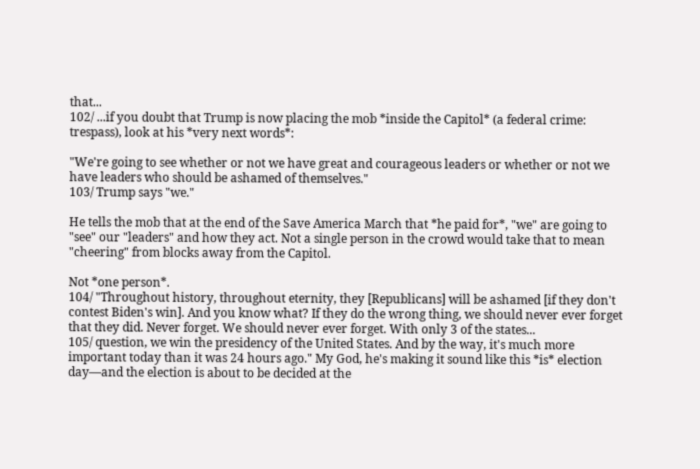that...
102/ ...if you doubt that Trump is now placing the mob *inside the Capitol* (a federal crime: trespass), look at his *very next words*:

"We're going to see whether or not we have great and courageous leaders or whether or not we have leaders who should be ashamed of themselves."
103/ Trump says "we."

He tells the mob that at the end of the Save America March that *he paid for*, "we" are going to "see" our "leaders" and how they act. Not a single person in the crowd would take that to mean "cheering" from blocks away from the Capitol.

Not *one person*.
104/ "Throughout history, throughout eternity, they [Republicans] will be ashamed [if they don't contest Biden's win]. And you know what? If they do the wrong thing, we should never ever forget that they did. Never forget. We should never ever forget. With only 3 of the states...
105/ question, we win the presidency of the United States. And by the way, it's much more important today than it was 24 hours ago." My God, he's making it sound like this *is* election day—and the election is about to be decided at the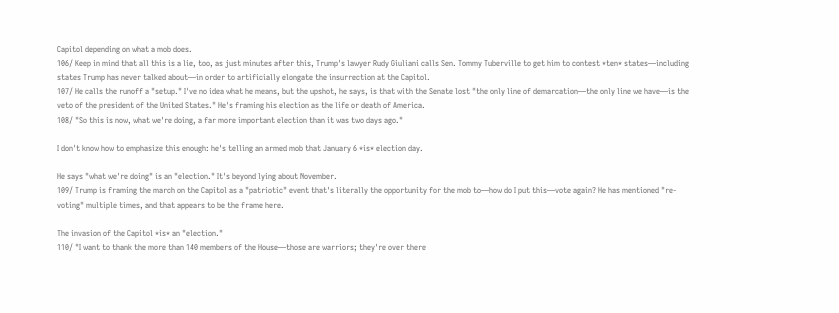Capitol depending on what a mob does.
106/ Keep in mind that all this is a lie, too, as just minutes after this, Trump's lawyer Rudy Giuliani calls Sen. Tommy Tuberville to get him to contest *ten* states—including states Trump has never talked about—in order to artificially elongate the insurrection at the Capitol.
107/ He calls the runoff a "setup." I've no idea what he means, but the upshot, he says, is that with the Senate lost "the only line of demarcation—the only line we have—is the veto of the president of the United States." He's framing his election as the life or death of America.
108/ "So this is now, what we're doing, a far more important election than it was two days ago."

I don't know how to emphasize this enough: he's telling an armed mob that January 6 *is* election day.

He says "what we're doing" is an "election." It's beyond lying about November.
109/ Trump is framing the march on the Capitol as a "patriotic" event that's literally the opportunity for the mob to—how do I put this—vote again? He has mentioned "re-voting" multiple times, and that appears to be the frame here.

The invasion of the Capitol *is* an "election."
110/ "I want to thank the more than 140 members of the House—those are warriors; they're over there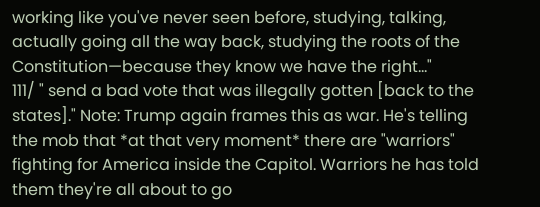working like you've never seen before, studying, talking, actually going all the way back, studying the roots of the Constitution—because they know we have the right..."
111/ " send a bad vote that was illegally gotten [back to the states]." Note: Trump again frames this as war. He's telling the mob that *at that very moment* there are "warriors" fighting for America inside the Capitol. Warriors he has told them they're all about to go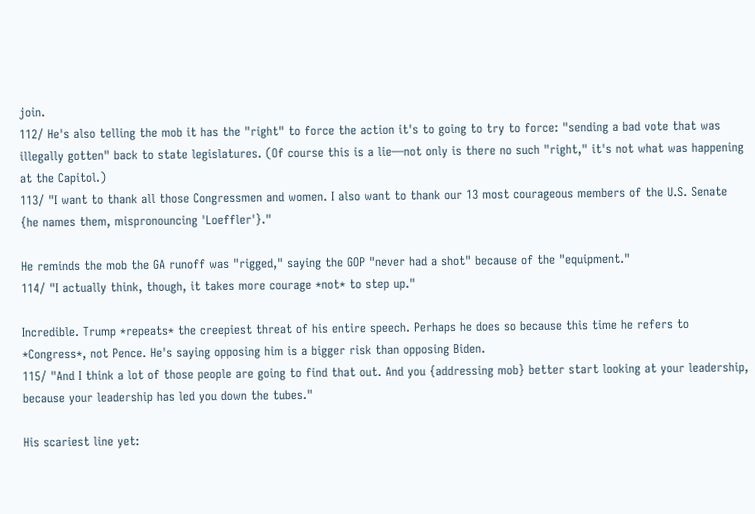join.
112/ He's also telling the mob it has the "right" to force the action it's to going to try to force: "sending a bad vote that was illegally gotten" back to state legislatures. (Of course this is a lie—not only is there no such "right," it's not what was happening at the Capitol.)
113/ "I want to thank all those Congressmen and women. I also want to thank our 13 most courageous members of the U.S. Senate {he names them, mispronouncing 'Loeffler'}."

He reminds the mob the GA runoff was "rigged," saying the GOP "never had a shot" because of the "equipment."
114/ "I actually think, though, it takes more courage *not* to step up."

Incredible. Trump *repeats* the creepiest threat of his entire speech. Perhaps he does so because this time he refers to *Congress*, not Pence. He's saying opposing him is a bigger risk than opposing Biden.
115/ "And I think a lot of those people are going to find that out. And you {addressing mob} better start looking at your leadership, because your leadership has led you down the tubes."

His scariest line yet: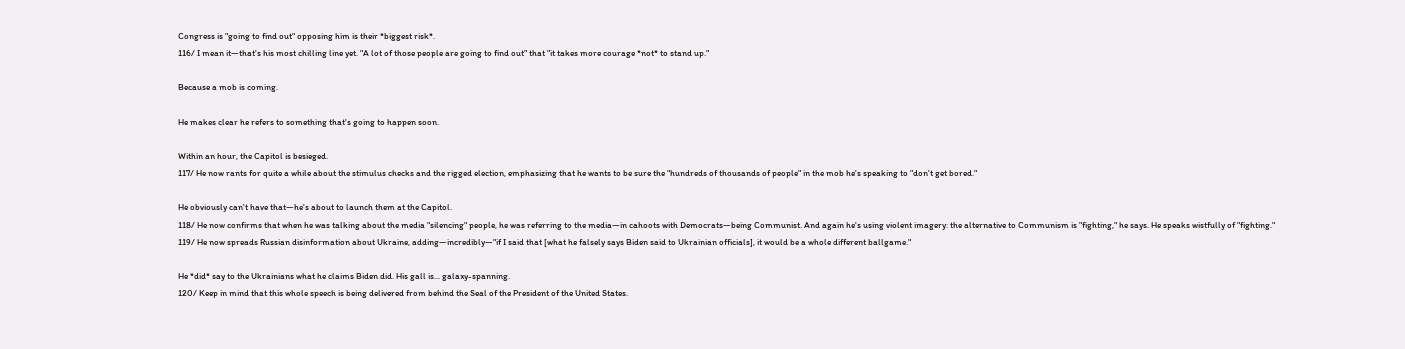Congress is "going to find out" opposing him is their *biggest risk*.
116/ I mean it—that's his most chilling line yet. "A lot of those people are going to find out" that "it takes more courage *not* to stand up."

Because a mob is coming.

He makes clear he refers to something that's going to happen soon.

Within an hour, the Capitol is besieged.
117/ He now rants for quite a while about the stimulus checks and the rigged election, emphasizing that he wants to be sure the "hundreds of thousands of people" in the mob he's speaking to "don't get bored."

He obviously can't have that—he's about to launch them at the Capitol.
118/ He now confirms that when he was talking about the media "silencing" people, he was referring to the media—in cahoots with Democrats—being Communist. And again he's using violent imagery: the alternative to Communism is "fighting," he says. He speaks wistfully of "fighting."
119/ He now spreads Russian disinformation about Ukraine, adding—incredibly—"if I said that [what he falsely says Biden said to Ukrainian officials], it would be a whole different ballgame."

He *did* say to the Ukrainians what he claims Biden did. His gall is... galaxy-spanning.
120/ Keep in mind that this whole speech is being delivered from behind the Seal of the President of the United States.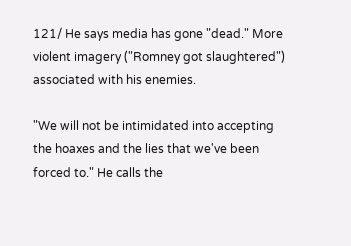121/ He says media has gone "dead." More violent imagery ("Romney got slaughtered") associated with his enemies.

"We will not be intimidated into accepting the hoaxes and the lies that we've been forced to." He calls the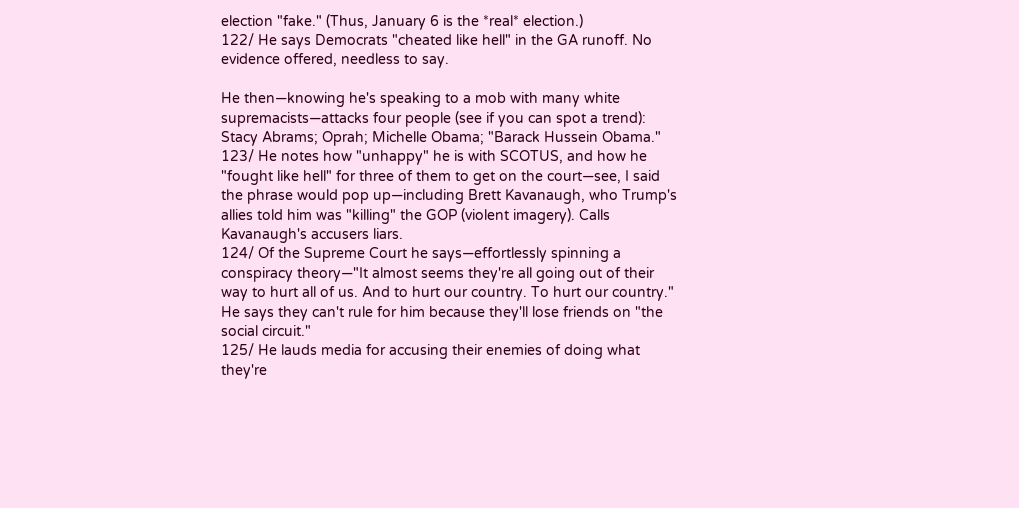election "fake." (Thus, January 6 is the *real* election.)
122/ He says Democrats "cheated like hell" in the GA runoff. No evidence offered, needless to say.

He then—knowing he's speaking to a mob with many white supremacists—attacks four people (see if you can spot a trend): Stacy Abrams; Oprah; Michelle Obama; "Barack Hussein Obama."
123/ He notes how "unhappy" he is with SCOTUS, and how he "fought like hell" for three of them to get on the court—see, I said the phrase would pop up—including Brett Kavanaugh, who Trump's allies told him was "killing" the GOP (violent imagery). Calls Kavanaugh's accusers liars.
124/ Of the Supreme Court he says—effortlessly spinning a conspiracy theory—"It almost seems they're all going out of their way to hurt all of us. And to hurt our country. To hurt our country." He says they can't rule for him because they'll lose friends on "the social circuit."
125/ He lauds media for accusing their enemies of doing what they're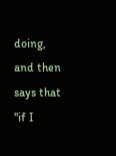doing, and then says that "if I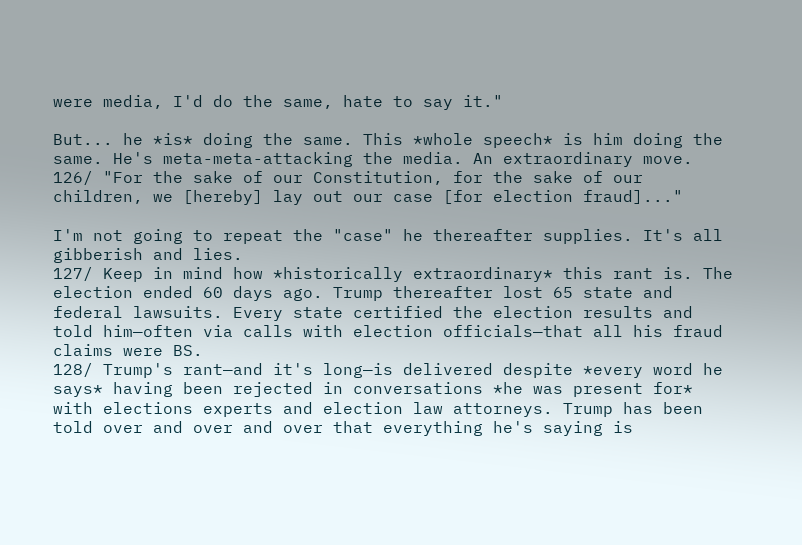were media, I'd do the same, hate to say it."

But... he *is* doing the same. This *whole speech* is him doing the same. He's meta-meta-attacking the media. An extraordinary move.
126/ "For the sake of our Constitution, for the sake of our children, we [hereby] lay out our case [for election fraud]..."

I'm not going to repeat the "case" he thereafter supplies. It's all gibberish and lies.
127/ Keep in mind how *historically extraordinary* this rant is. The election ended 60 days ago. Trump thereafter lost 65 state and federal lawsuits. Every state certified the election results and told him—often via calls with election officials—that all his fraud claims were BS.
128/ Trump's rant—and it's long—is delivered despite *every word he says* having been rejected in conversations *he was present for* with elections experts and election law attorneys. Trump has been told over and over and over that everything he's saying is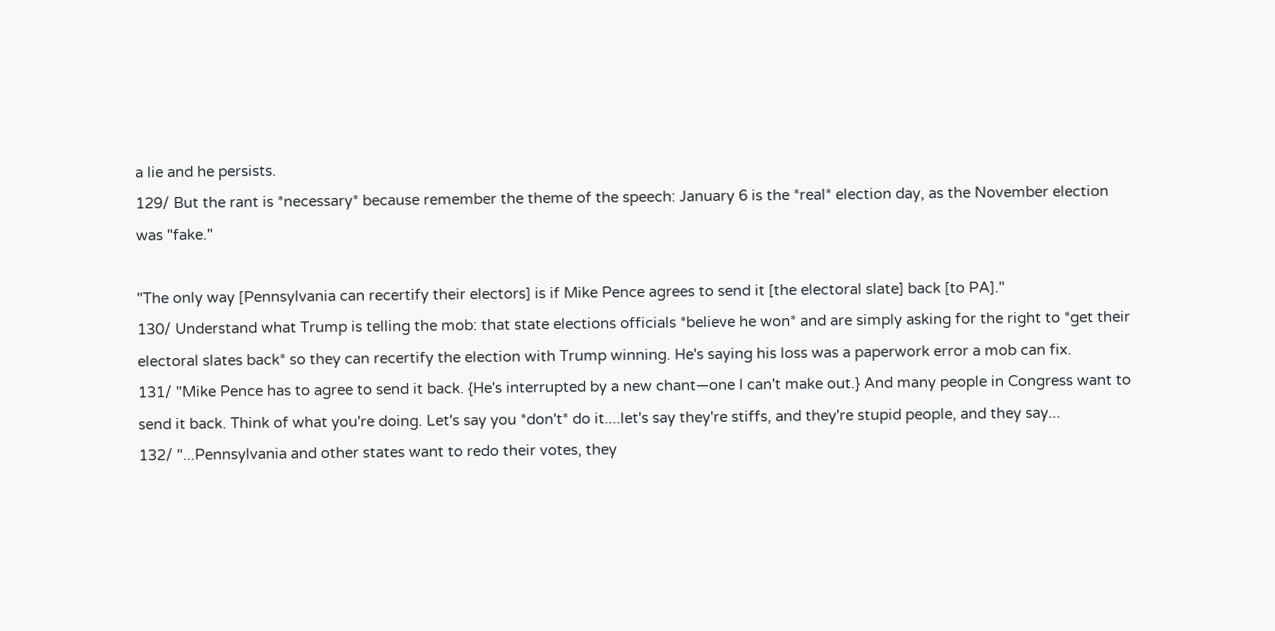a lie and he persists.
129/ But the rant is *necessary* because remember the theme of the speech: January 6 is the *real* election day, as the November election was "fake."

"The only way [Pennsylvania can recertify their electors] is if Mike Pence agrees to send it [the electoral slate] back [to PA]."
130/ Understand what Trump is telling the mob: that state elections officials *believe he won* and are simply asking for the right to *get their electoral slates back* so they can recertify the election with Trump winning. He's saying his loss was a paperwork error a mob can fix.
131/ "Mike Pence has to agree to send it back. {He's interrupted by a new chant—one I can't make out.} And many people in Congress want to send it back. Think of what you're doing. Let's say you *don't* do it....let's say they're stiffs, and they're stupid people, and they say...
132/ "...Pennsylvania and other states want to redo their votes, they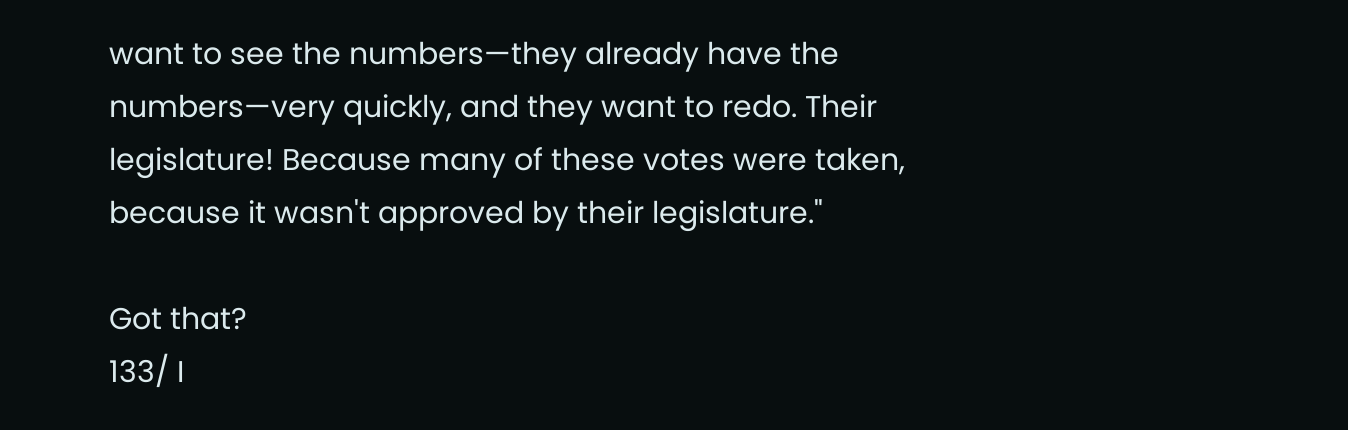want to see the numbers—they already have the numbers—very quickly, and they want to redo. Their legislature! Because many of these votes were taken, because it wasn't approved by their legislature."

Got that?
133/ I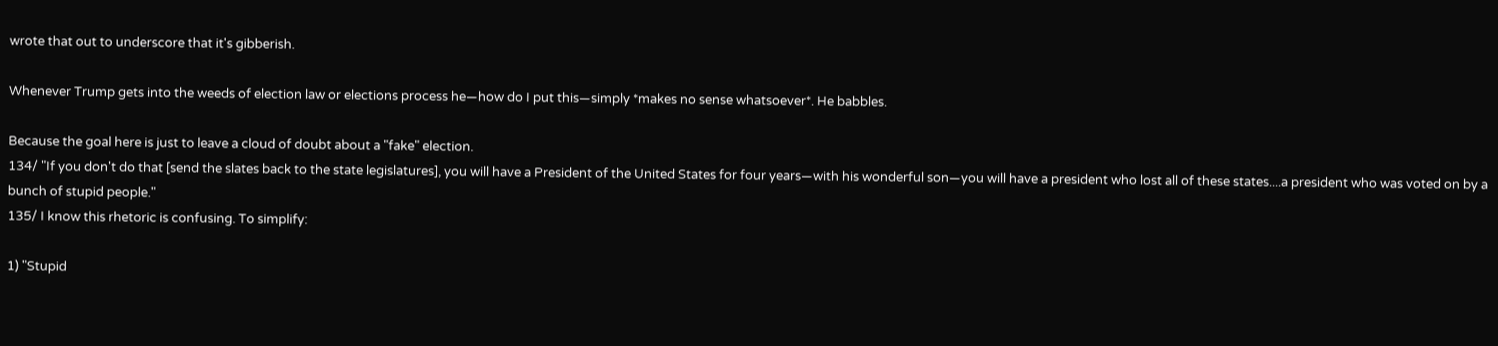wrote that out to underscore that it's gibberish.

Whenever Trump gets into the weeds of election law or elections process he—how do I put this—simply *makes no sense whatsoever*. He babbles.

Because the goal here is just to leave a cloud of doubt about a "fake" election.
134/ "If you don't do that [send the slates back to the state legislatures], you will have a President of the United States for four years—with his wonderful son—you will have a president who lost all of these states....a president who was voted on by a bunch of stupid people."
135/ I know this rhetoric is confusing. To simplify:

1) "Stupid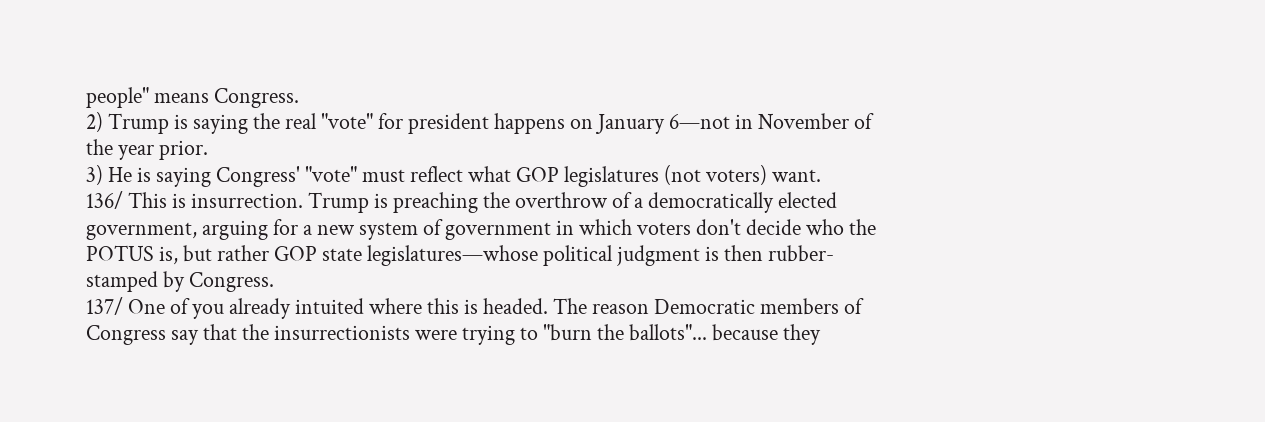people" means Congress.
2) Trump is saying the real "vote" for president happens on January 6—not in November of the year prior.
3) He is saying Congress' "vote" must reflect what GOP legislatures (not voters) want.
136/ This is insurrection. Trump is preaching the overthrow of a democratically elected government, arguing for a new system of government in which voters don't decide who the POTUS is, but rather GOP state legislatures—whose political judgment is then rubber-stamped by Congress.
137/ One of you already intuited where this is headed. The reason Democratic members of Congress say that the insurrectionists were trying to "burn the ballots"... because they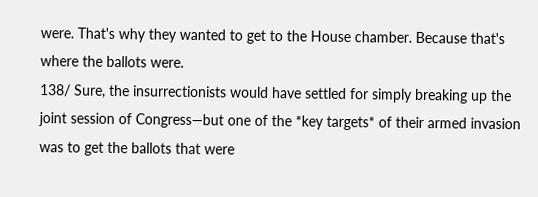were. That's why they wanted to get to the House chamber. Because that's where the ballots were.
138/ Sure, the insurrectionists would have settled for simply breaking up the joint session of Congress—but one of the *key targets* of their armed invasion was to get the ballots that were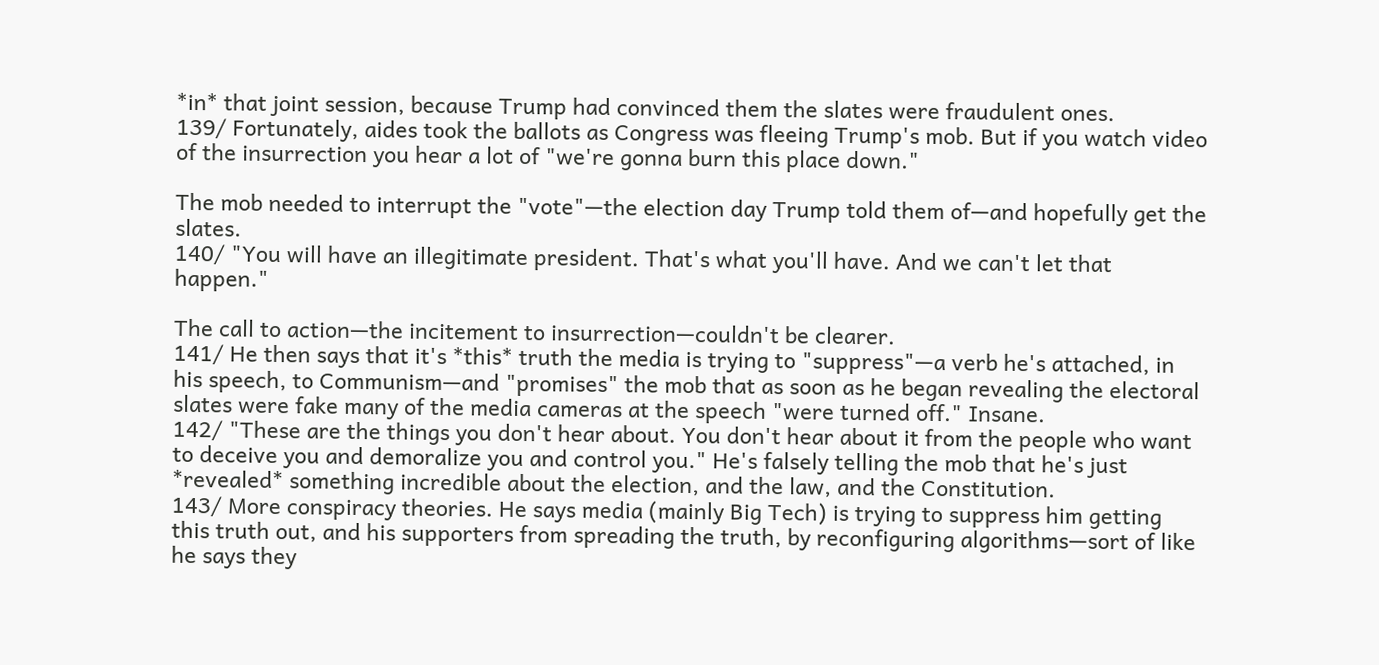*in* that joint session, because Trump had convinced them the slates were fraudulent ones.
139/ Fortunately, aides took the ballots as Congress was fleeing Trump's mob. But if you watch video of the insurrection you hear a lot of "we're gonna burn this place down."

The mob needed to interrupt the "vote"—the election day Trump told them of—and hopefully get the slates.
140/ "You will have an illegitimate president. That's what you'll have. And we can't let that happen."

The call to action—the incitement to insurrection—couldn't be clearer.
141/ He then says that it's *this* truth the media is trying to "suppress"—a verb he's attached, in his speech, to Communism—and "promises" the mob that as soon as he began revealing the electoral slates were fake many of the media cameras at the speech "were turned off." Insane.
142/ "These are the things you don't hear about. You don't hear about it from the people who want to deceive you and demoralize you and control you." He's falsely telling the mob that he's just *revealed* something incredible about the election, and the law, and the Constitution.
143/ More conspiracy theories. He says media (mainly Big Tech) is trying to suppress him getting this truth out, and his supporters from spreading the truth, by reconfiguring algorithms—sort of like he says they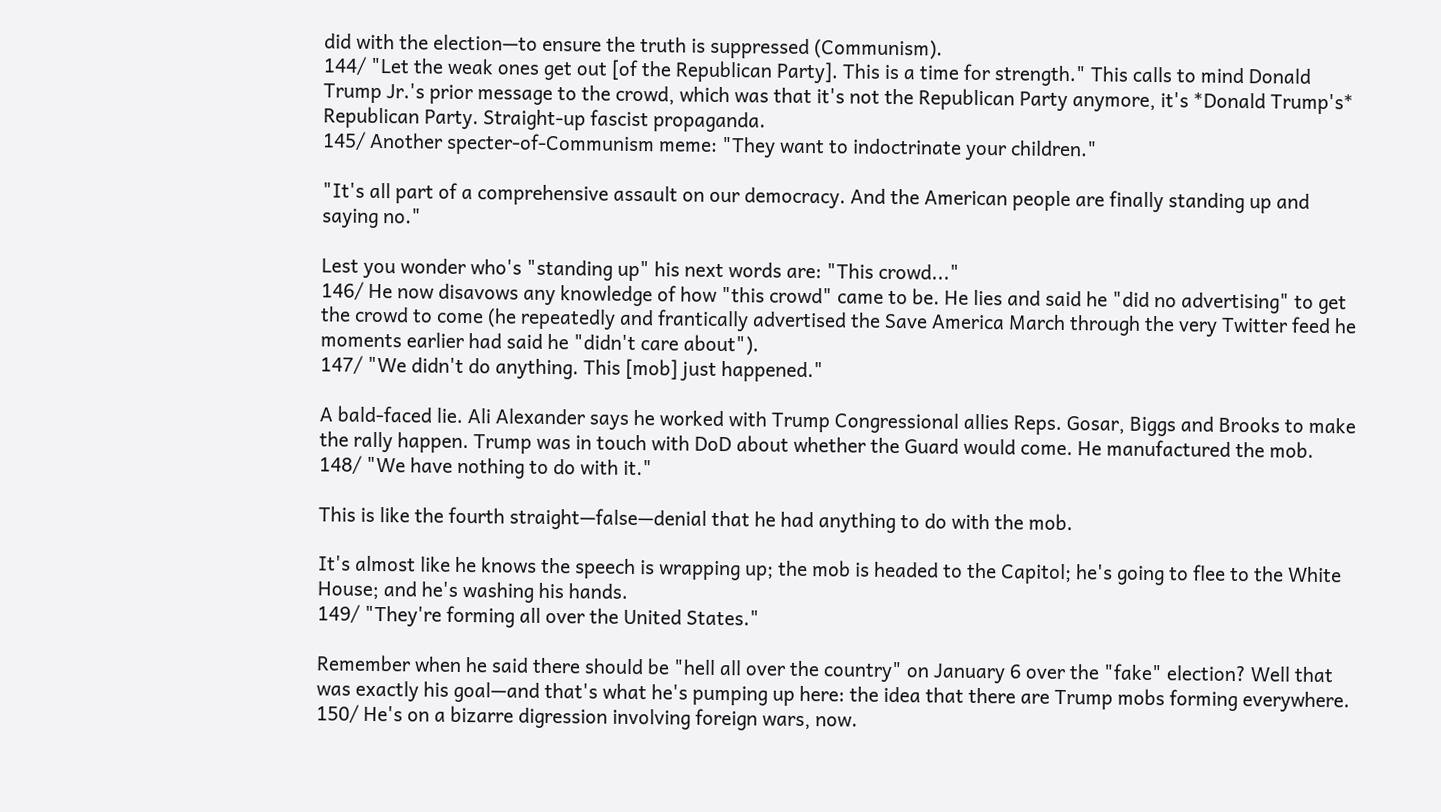did with the election—to ensure the truth is suppressed (Communism).
144/ "Let the weak ones get out [of the Republican Party]. This is a time for strength." This calls to mind Donald Trump Jr.'s prior message to the crowd, which was that it's not the Republican Party anymore, it's *Donald Trump's* Republican Party. Straight-up fascist propaganda.
145/ Another specter-of-Communism meme: "They want to indoctrinate your children."

"It's all part of a comprehensive assault on our democracy. And the American people are finally standing up and saying no."

Lest you wonder who's "standing up" his next words are: "This crowd..."
146/ He now disavows any knowledge of how "this crowd" came to be. He lies and said he "did no advertising" to get the crowd to come (he repeatedly and frantically advertised the Save America March through the very Twitter feed he moments earlier had said he "didn't care about").
147/ "We didn't do anything. This [mob] just happened."

A bald-faced lie. Ali Alexander says he worked with Trump Congressional allies Reps. Gosar, Biggs and Brooks to make the rally happen. Trump was in touch with DoD about whether the Guard would come. He manufactured the mob.
148/ "We have nothing to do with it."

This is like the fourth straight—false—denial that he had anything to do with the mob.

It's almost like he knows the speech is wrapping up; the mob is headed to the Capitol; he's going to flee to the White House; and he's washing his hands.
149/ "They're forming all over the United States."

Remember when he said there should be "hell all over the country" on January 6 over the "fake" election? Well that was exactly his goal—and that's what he's pumping up here: the idea that there are Trump mobs forming everywhere.
150/ He's on a bizarre digression involving foreign wars, now.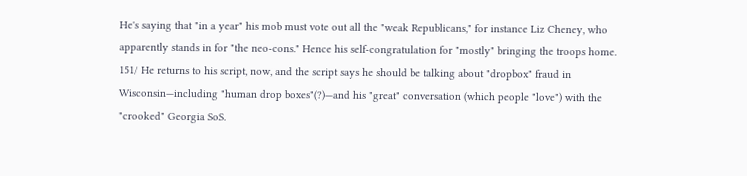He's saying that "in a year" his mob must vote out all the "weak Republicans," for instance Liz Cheney, who apparently stands in for "the neo-cons." Hence his self-congratulation for "mostly" bringing the troops home.
151/ He returns to his script, now, and the script says he should be talking about "dropbox" fraud in Wisconsin—including "human drop boxes"(?)—and his "great" conversation (which people "love") with the "crooked" Georgia SoS.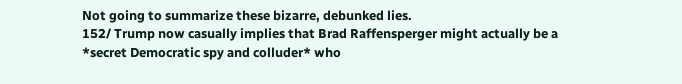Not going to summarize these bizarre, debunked lies.
152/ Trump now casually implies that Brad Raffensperger might actually be a *secret Democratic spy and colluder* who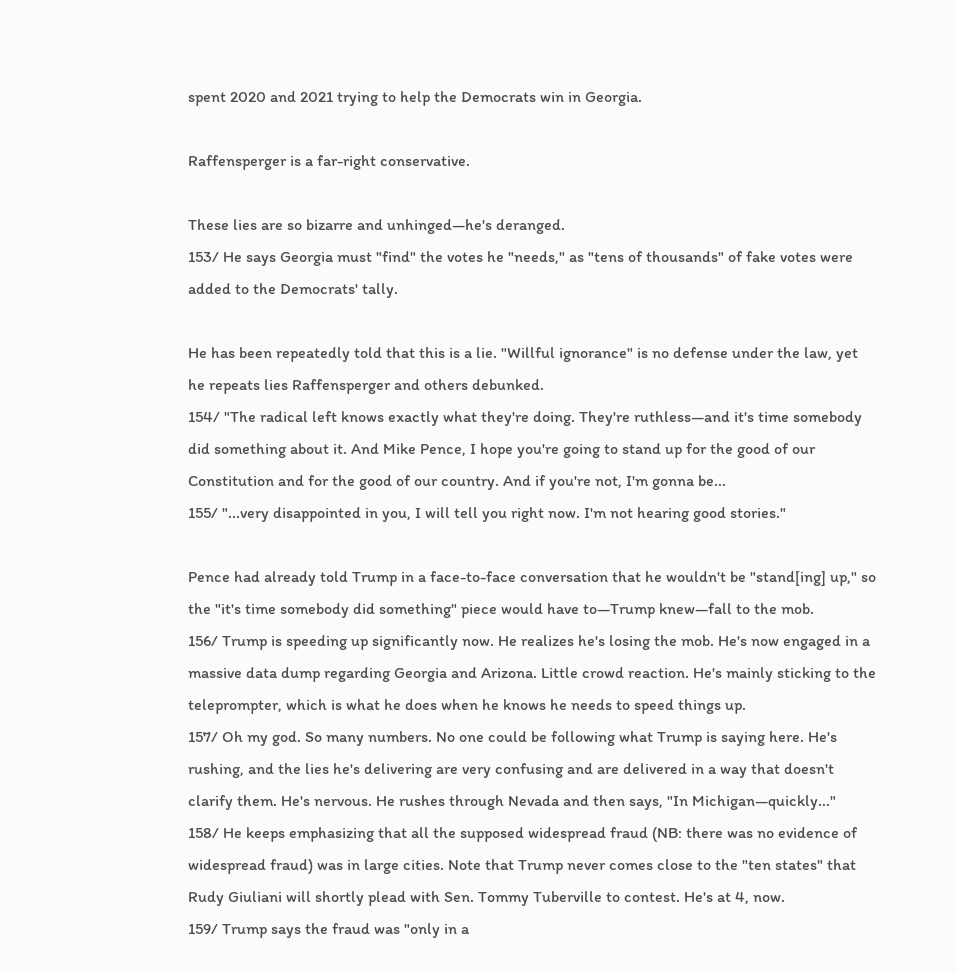spent 2020 and 2021 trying to help the Democrats win in Georgia.

Raffensperger is a far-right conservative.

These lies are so bizarre and unhinged—he's deranged.
153/ He says Georgia must "find" the votes he "needs," as "tens of thousands" of fake votes were added to the Democrats' tally.

He has been repeatedly told that this is a lie. "Willful ignorance" is no defense under the law, yet he repeats lies Raffensperger and others debunked.
154/ "The radical left knows exactly what they're doing. They're ruthless—and it's time somebody did something about it. And Mike Pence, I hope you're going to stand up for the good of our Constitution and for the good of our country. And if you're not, I'm gonna be...
155/ "...very disappointed in you, I will tell you right now. I'm not hearing good stories."

Pence had already told Trump in a face-to-face conversation that he wouldn't be "stand[ing] up," so the "it's time somebody did something" piece would have to—Trump knew—fall to the mob.
156/ Trump is speeding up significantly now. He realizes he's losing the mob. He's now engaged in a massive data dump regarding Georgia and Arizona. Little crowd reaction. He's mainly sticking to the teleprompter, which is what he does when he knows he needs to speed things up.
157/ Oh my god. So many numbers. No one could be following what Trump is saying here. He's rushing, and the lies he's delivering are very confusing and are delivered in a way that doesn't clarify them. He's nervous. He rushes through Nevada and then says, "In Michigan—quickly..."
158/ He keeps emphasizing that all the supposed widespread fraud (NB: there was no evidence of widespread fraud) was in large cities. Note that Trump never comes close to the "ten states" that Rudy Giuliani will shortly plead with Sen. Tommy Tuberville to contest. He's at 4, now.
159/ Trump says the fraud was "only in a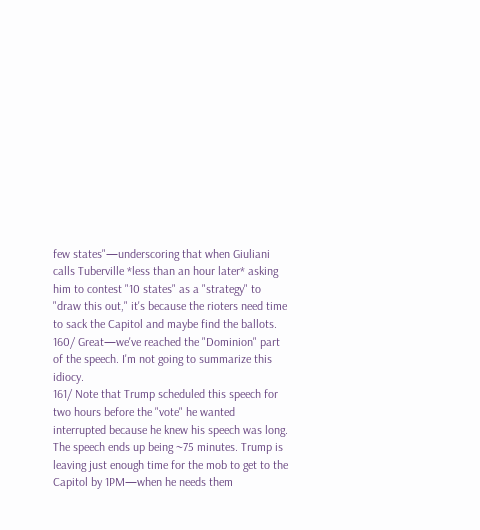few states"—underscoring that when Giuliani calls Tuberville *less than an hour later* asking him to contest "10 states" as a "strategy" to "draw this out," it's because the rioters need time to sack the Capitol and maybe find the ballots.
160/ Great—we've reached the "Dominion" part of the speech. I'm not going to summarize this idiocy.
161/ Note that Trump scheduled this speech for two hours before the "vote" he wanted interrupted because he knew his speech was long. The speech ends up being ~75 minutes. Trump is leaving just enough time for the mob to get to the Capitol by 1PM—when he needs them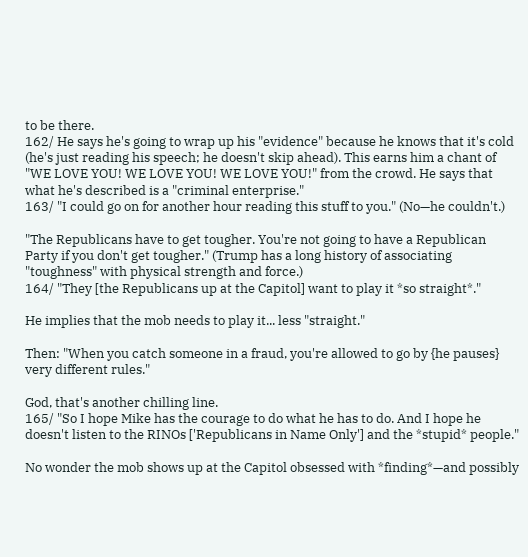to be there.
162/ He says he's going to wrap up his "evidence" because he knows that it's cold (he's just reading his speech; he doesn't skip ahead). This earns him a chant of "WE LOVE YOU! WE LOVE YOU! WE LOVE YOU!" from the crowd. He says that what he's described is a "criminal enterprise."
163/ "I could go on for another hour reading this stuff to you." (No—he couldn't.)

"The Republicans have to get tougher. You're not going to have a Republican Party if you don't get tougher." (Trump has a long history of associating "toughness" with physical strength and force.)
164/ "They [the Republicans up at the Capitol] want to play it *so straight*."

He implies that the mob needs to play it... less "straight."

Then: "When you catch someone in a fraud, you're allowed to go by {he pauses} very different rules."

God, that's another chilling line.
165/ "So I hope Mike has the courage to do what he has to do. And I hope he doesn't listen to the RINOs ['Republicans in Name Only'] and the *stupid* people."

No wonder the mob shows up at the Capitol obsessed with *finding*—and possibly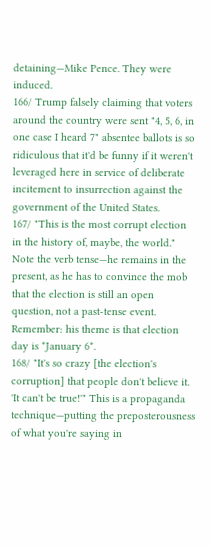detaining—Mike Pence. They were induced.
166/ Trump falsely claiming that voters around the country were sent "4, 5, 6, in one case I heard 7" absentee ballots is so ridiculous that it'd be funny if it weren't leveraged here in service of deliberate incitement to insurrection against the government of the United States.
167/ "This is the most corrupt election in the history of, maybe, the world." Note the verb tense—he remains in the present, as he has to convince the mob that the election is still an open question, not a past-tense event. Remember: his theme is that election day is *January 6*.
168/ "It's so crazy [the election's corruption] that people don't believe it. 'It can't be true!'" This is a propaganda technique—putting the preposterousness of what you're saying in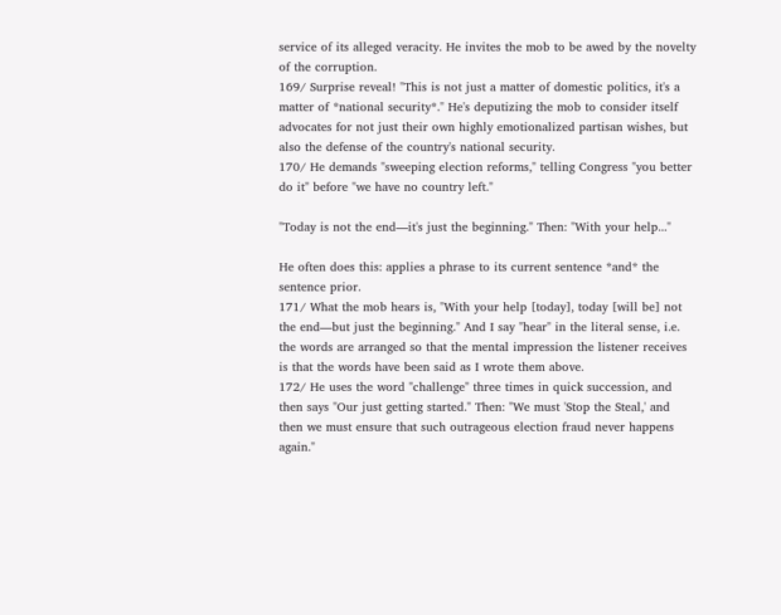service of its alleged veracity. He invites the mob to be awed by the novelty of the corruption.
169/ Surprise reveal! "This is not just a matter of domestic politics, it's a matter of *national security*." He's deputizing the mob to consider itself advocates for not just their own highly emotionalized partisan wishes, but also the defense of the country's national security.
170/ He demands "sweeping election reforms," telling Congress "you better do it" before "we have no country left."

"Today is not the end—it's just the beginning." Then: "With your help..."

He often does this: applies a phrase to its current sentence *and* the sentence prior.
171/ What the mob hears is, "With your help [today], today [will be] not the end—but just the beginning." And I say "hear" in the literal sense, i.e. the words are arranged so that the mental impression the listener receives is that the words have been said as I wrote them above.
172/ He uses the word "challenge" three times in quick succession, and then says "Our just getting started." Then: "We must 'Stop the Steal,' and then we must ensure that such outrageous election fraud never happens again."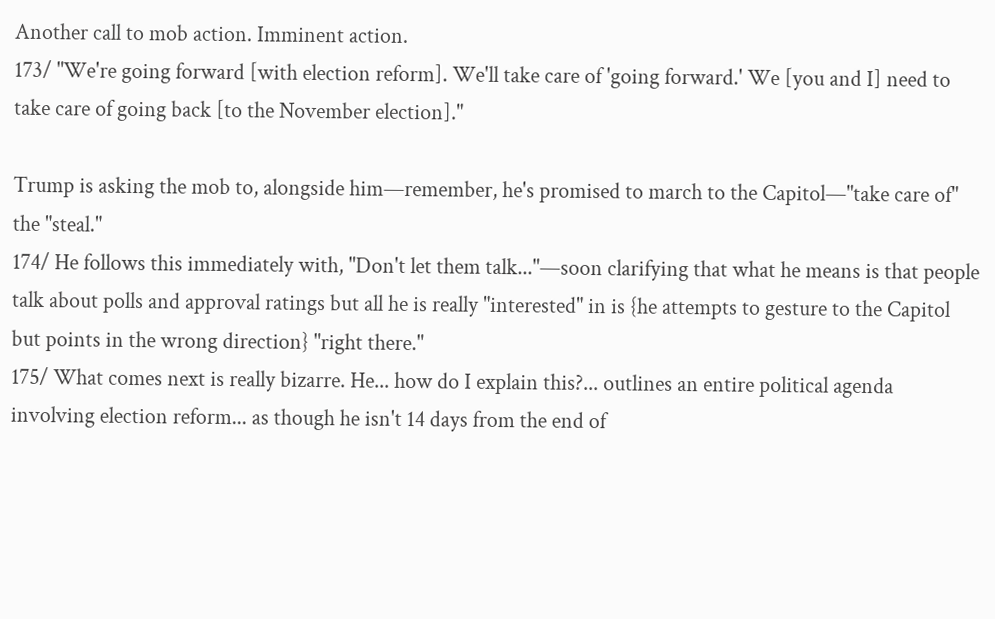Another call to mob action. Imminent action.
173/ "We're going forward [with election reform]. We'll take care of 'going forward.' We [you and I] need to take care of going back [to the November election]."

Trump is asking the mob to, alongside him—remember, he's promised to march to the Capitol—"take care of" the "steal."
174/ He follows this immediately with, "Don't let them talk..."—soon clarifying that what he means is that people talk about polls and approval ratings but all he is really "interested" in is {he attempts to gesture to the Capitol but points in the wrong direction} "right there."
175/ What comes next is really bizarre. He... how do I explain this?... outlines an entire political agenda involving election reform... as though he isn't 14 days from the end of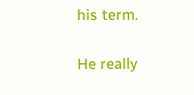his term.

He really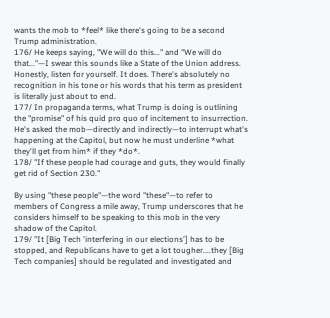wants the mob to *feel* like there's going to be a second Trump administration.
176/ He keeps saying, "We will do this..." and "We will do that..."—I swear this sounds like a State of the Union address. Honestly, listen for yourself. It does. There's absolutely no recognition in his tone or his words that his term as president is literally just about to end.
177/ In propaganda terms, what Trump is doing is outlining the "promise" of his quid pro quo of incitement to insurrection. He's asked the mob—directly and indirectly—to interrupt what's happening at the Capitol, but now he must underline *what they'll get from him* if they *do*.
178/ "If these people had courage and guts, they would finally get rid of Section 230."

By using "these people"—the word "these"—to refer to members of Congress a mile away, Trump underscores that he considers himself to be speaking to this mob in the very shadow of the Capitol.
179/ "It [Big Tech 'interfering in our elections'] has to be stopped, and Republicans have to get a lot tougher....they [Big Tech companies] should be regulated and investigated and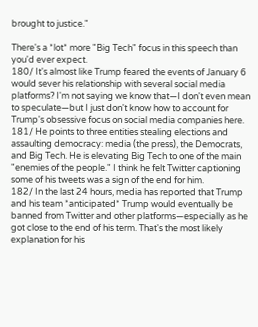brought to justice."

There's a *lot* more "Big Tech" focus in this speech than you'd ever expect.
180/ It's almost like Trump feared the events of January 6 would sever his relationship with several social media platforms? I'm not saying we know that—I don't even mean to speculate—but I just don't know how to account for Trump's obsessive focus on social media companies here.
181/ He points to three entities stealing elections and assaulting democracy: media (the press), the Democrats, and Big Tech. He is elevating Big Tech to one of the main "enemies of the people." I think he felt Twitter captioning some of his tweets was a sign of the end for him.
182/ In the last 24 hours, media has reported that Trump and his team *anticipated* Trump would eventually be banned from Twitter and other platforms—especially as he got close to the end of his term. That's the most likely explanation for his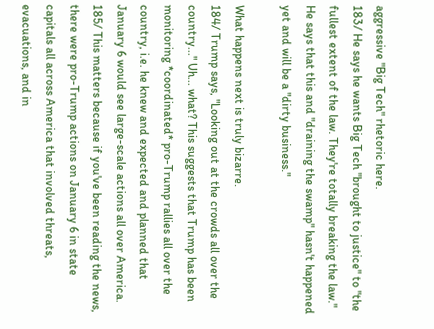aggressive "Big Tech" rhetoric here.
183/ He says he wants Big Tech "brought to justice" to "the fullest extent of the law. They're totally breaking the law." He says that this and "draining the swamp" hasn't happened yet and will be a "dirty business."

What happens next is truly bizarre.
184/ Trump says, "Looking out at the crowds all over the country..." Uh... what? This suggests that Trump has been monitoring *coordinated* pro-Trump rallies all over the country, i.e. he knew and expected and planned that January 6 would see large-scale actions all over America.
185/ This matters because if you've been reading the news, there were pro-Trump actions on January 6 in state capitals all across America that involved threats, evacuations, and in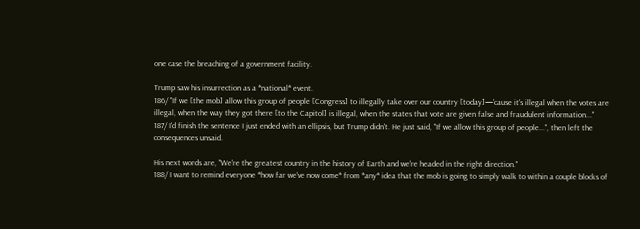one case the breaching of a government facility.

Trump saw his insurrection as a *national* event.
186/ "If we [the mob] allow this group of people [Congress] to illegally take over our country [today]—'cause it's illegal when the votes are illegal, when the way they got there [to the Capitol] is illegal, when the states that vote are given false and fraudulent information..."
187/ I'd finish the sentence I just ended with an ellipsis, but Trump didn't. He just said, "If we allow this group of people...", then left the consequences unsaid.

His next words are, "We're the greatest country in the history of Earth and we're headed in the right direction."
188/ I want to remind everyone *how far we've now come* from *any* idea that the mob is going to simply walk to within a couple blocks of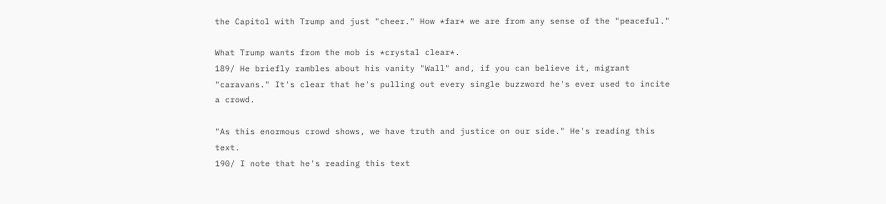the Capitol with Trump and just "cheer." How *far* we are from any sense of the "peaceful."

What Trump wants from the mob is *crystal clear*.
189/ He briefly rambles about his vanity "Wall" and, if you can believe it, migrant "caravans." It's clear that he's pulling out every single buzzword he's ever used to incite a crowd.

"As this enormous crowd shows, we have truth and justice on our side." He's reading this text.
190/ I note that he's reading this text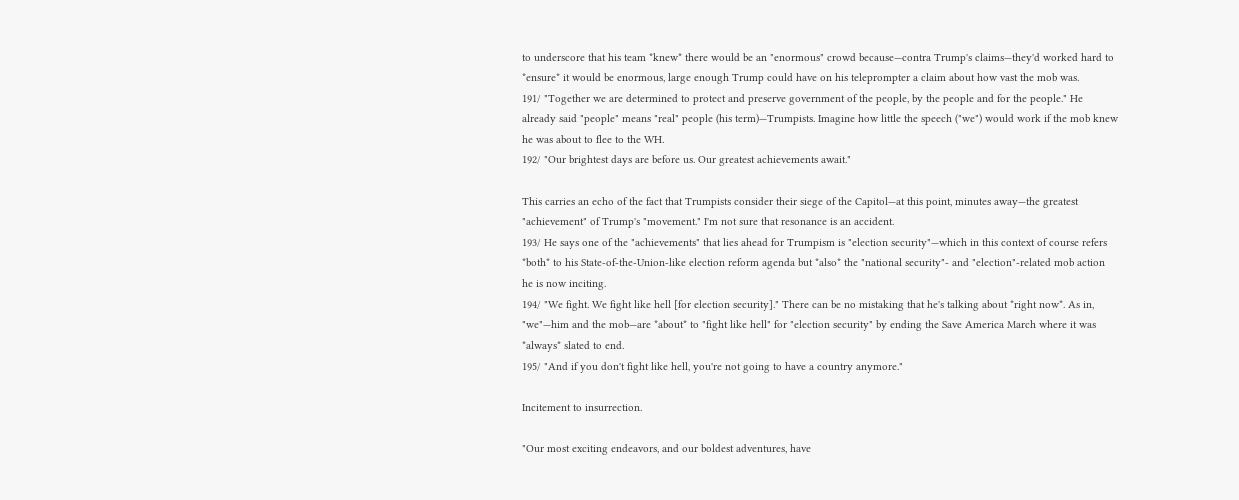to underscore that his team *knew* there would be an "enormous" crowd because—contra Trump's claims—they'd worked hard to *ensure* it would be enormous, large enough Trump could have on his teleprompter a claim about how vast the mob was.
191/ "Together we are determined to protect and preserve government of the people, by the people and for the people." He already said "people" means "real" people (his term)—Trumpists. Imagine how little the speech ("we") would work if the mob knew he was about to flee to the WH.
192/ "Our brightest days are before us. Our greatest achievements await."

This carries an echo of the fact that Trumpists consider their siege of the Capitol—at this point, minutes away—the greatest "achievement" of Trump's "movement." I'm not sure that resonance is an accident.
193/ He says one of the "achievements" that lies ahead for Trumpism is "election security"—which in this context of course refers *both* to his State-of-the-Union-like election reform agenda but *also* the "national security"- and "election"-related mob action he is now inciting.
194/ "We fight. We fight like hell [for election security]." There can be no mistaking that he's talking about *right now*. As in, "we"—him and the mob—are *about* to "fight like hell" for "election security" by ending the Save America March where it was *always* slated to end.
195/ "And if you don't fight like hell, you're not going to have a country anymore."

Incitement to insurrection.

"Our most exciting endeavors, and our boldest adventures, have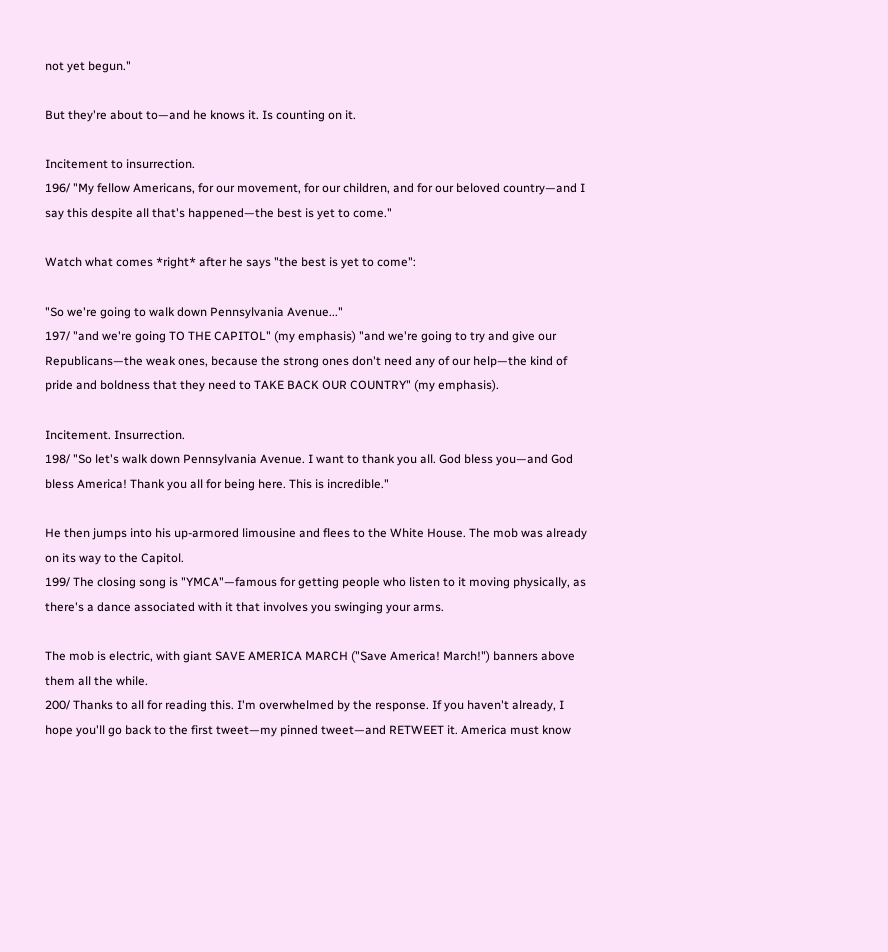not yet begun."

But they're about to—and he knows it. Is counting on it.

Incitement to insurrection.
196/ "My fellow Americans, for our movement, for our children, and for our beloved country—and I say this despite all that's happened—the best is yet to come."

Watch what comes *right* after he says "the best is yet to come":

"So we're going to walk down Pennsylvania Avenue..."
197/ "and we're going TO THE CAPITOL" (my emphasis) "and we're going to try and give our Republicans—the weak ones, because the strong ones don't need any of our help—the kind of pride and boldness that they need to TAKE BACK OUR COUNTRY" (my emphasis).

Incitement. Insurrection.
198/ "So let's walk down Pennsylvania Avenue. I want to thank you all. God bless you—and God bless America! Thank you all for being here. This is incredible."

He then jumps into his up-armored limousine and flees to the White House. The mob was already on its way to the Capitol.
199/ The closing song is "YMCA"—famous for getting people who listen to it moving physically, as there's a dance associated with it that involves you swinging your arms.

The mob is electric, with giant SAVE AMERICA MARCH ("Save America! March!") banners above them all the while.
200/ Thanks to all for reading this. I'm overwhelmed by the response. If you haven't already, I hope you'll go back to the first tweet—my pinned tweet—and RETWEET it. America must know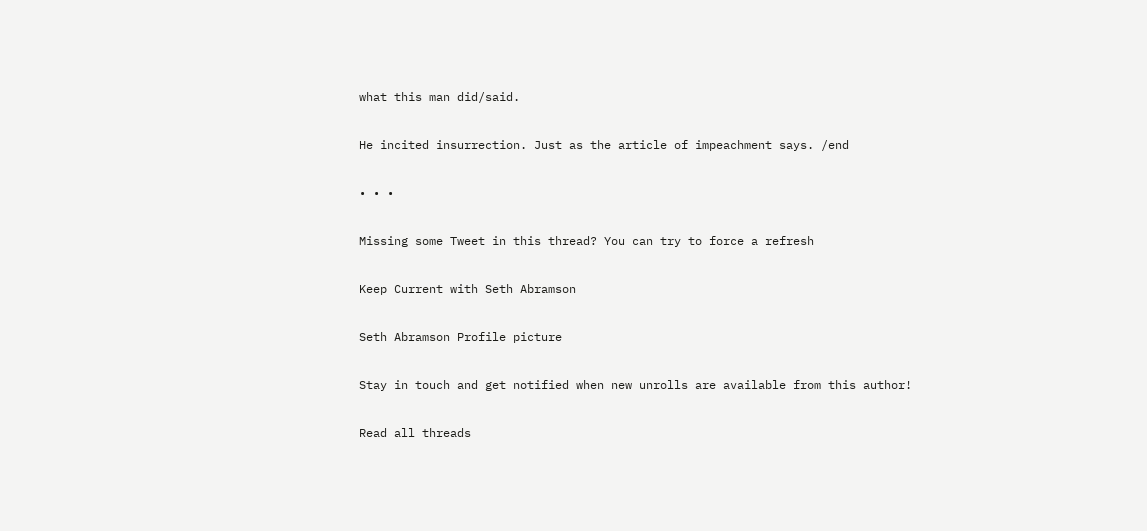what this man did/said.

He incited insurrection. Just as the article of impeachment says. /end

• • •

Missing some Tweet in this thread? You can try to force a refresh

Keep Current with Seth Abramson

Seth Abramson Profile picture

Stay in touch and get notified when new unrolls are available from this author!

Read all threads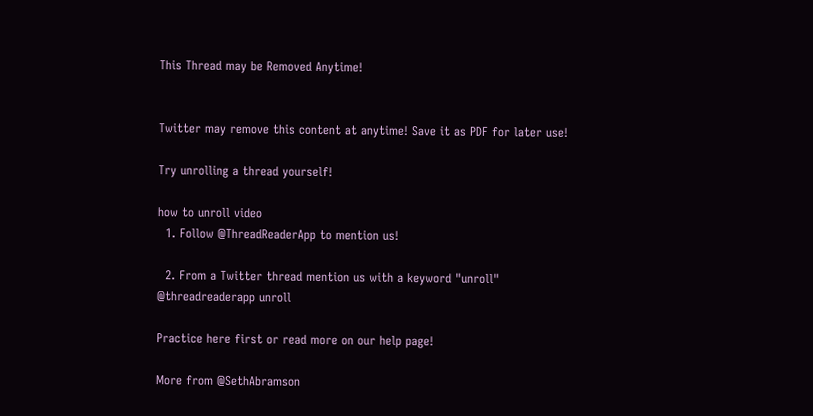This Thread may be Removed Anytime!


Twitter may remove this content at anytime! Save it as PDF for later use!

Try unrolling a thread yourself!

how to unroll video
  1. Follow @ThreadReaderApp to mention us!

  2. From a Twitter thread mention us with a keyword "unroll"
@threadreaderapp unroll

Practice here first or read more on our help page!

More from @SethAbramson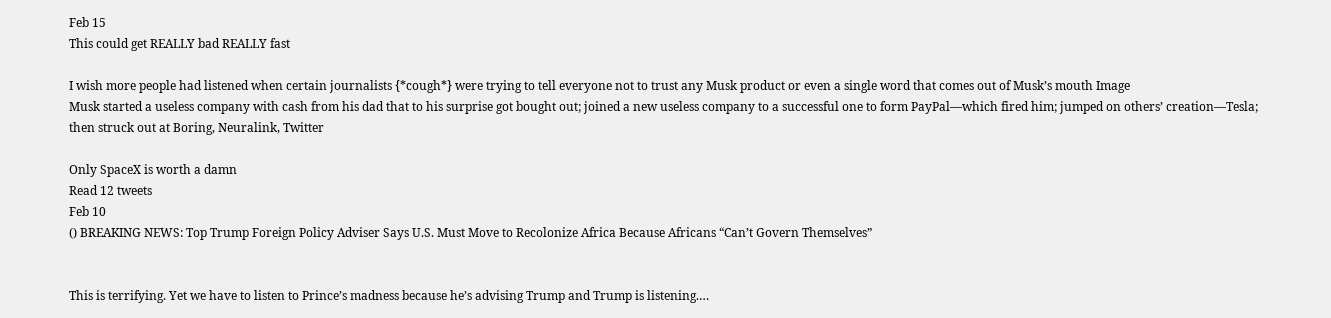Feb 15
This could get REALLY bad REALLY fast

I wish more people had listened when certain journalists {*cough*} were trying to tell everyone not to trust any Musk product or even a single word that comes out of Musk’s mouth Image
Musk started a useless company with cash from his dad that to his surprise got bought out; joined a new useless company to a successful one to form PayPal—which fired him; jumped on others’ creation—Tesla; then struck out at Boring, Neuralink, Twitter

Only SpaceX is worth a damn
Read 12 tweets
Feb 10
() BREAKING NEWS: Top Trump Foreign Policy Adviser Says U.S. Must Move to Recolonize Africa Because Africans “Can’t Govern Themselves”


This is terrifying. Yet we have to listen to Prince’s madness because he’s advising Trump and Trump is listening.…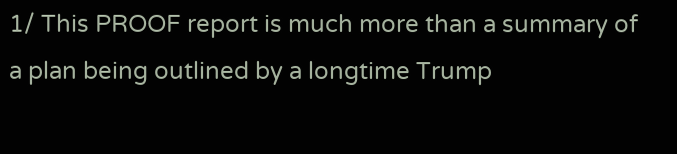1/ This PROOF report is much more than a summary of a plan being outlined by a longtime Trump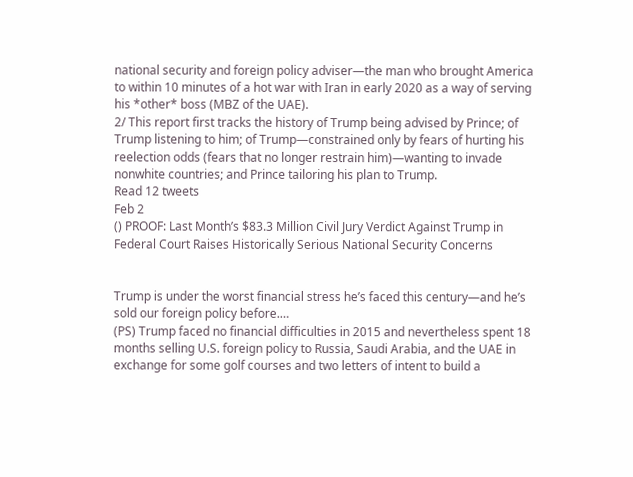national security and foreign policy adviser—the man who brought America to within 10 minutes of a hot war with Iran in early 2020 as a way of serving his *other* boss (MBZ of the UAE).
2/ This report first tracks the history of Trump being advised by Prince; of Trump listening to him; of Trump—constrained only by fears of hurting his reelection odds (fears that no longer restrain him)—wanting to invade nonwhite countries; and Prince tailoring his plan to Trump.
Read 12 tweets
Feb 2
() PROOF: Last Month’s $83.3 Million Civil Jury Verdict Against Trump in Federal Court Raises Historically Serious National Security Concerns


Trump is under the worst financial stress he’s faced this century—and he’s sold our foreign policy before.…
(PS) Trump faced no financial difficulties in 2015 and nevertheless spent 18 months selling U.S. foreign policy to Russia, Saudi Arabia, and the UAE in exchange for some golf courses and two letters of intent to build a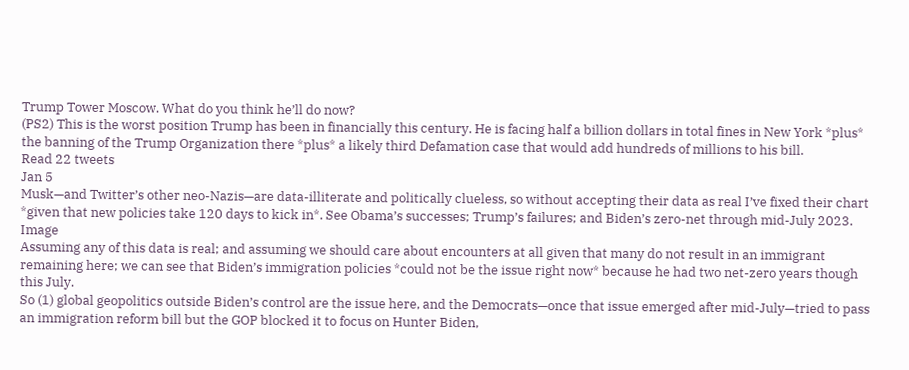Trump Tower Moscow. What do you think he’ll do now?
(PS2) This is the worst position Trump has been in financially this century. He is facing half a billion dollars in total fines in New York *plus* the banning of the Trump Organization there *plus* a likely third Defamation case that would add hundreds of millions to his bill.
Read 22 tweets
Jan 5
Musk—and Twitter’s other neo-Nazis—are data-illiterate and politically clueless, so without accepting their data as real I’ve fixed their chart *given that new policies take 120 days to kick in*. See Obama’s successes; Trump’s failures; and Biden’s zero-net through mid-July 2023. Image
Assuming any of this data is real; and assuming we should care about encounters at all given that many do not result in an immigrant remaining here; we can see that Biden’s immigration policies *could not be the issue right now* because he had two net-zero years though this July.
So (1) global geopolitics outside Biden’s control are the issue here, and the Democrats—once that issue emerged after mid-July—tried to pass an immigration reform bill but the GOP blocked it to focus on Hunter Biden,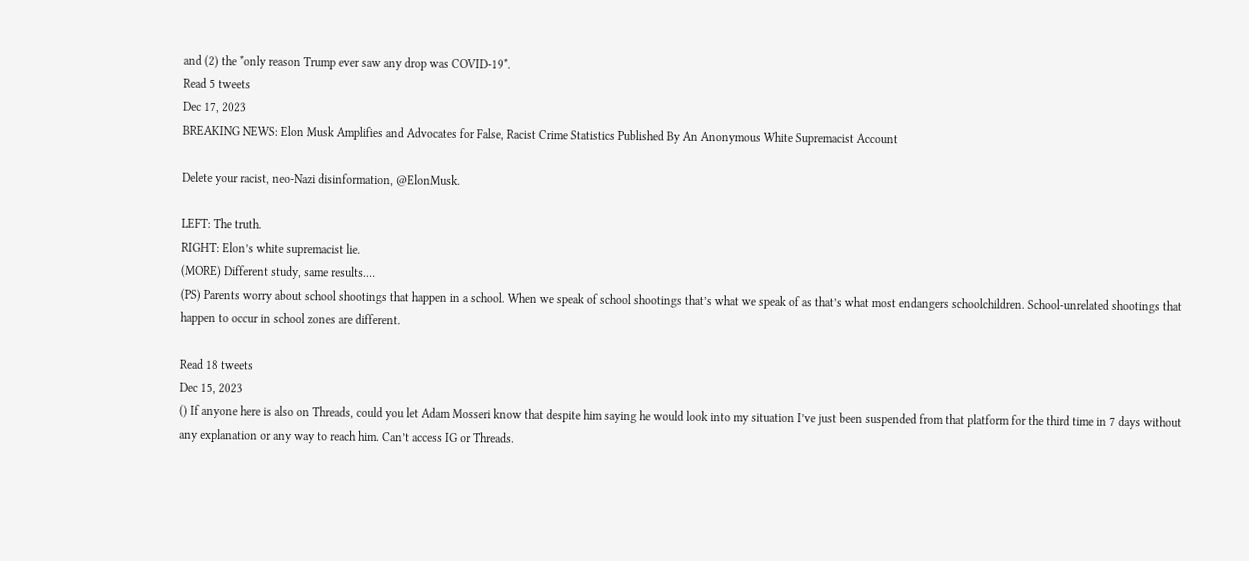and (2) the *only reason Trump ever saw any drop was COVID-19*.
Read 5 tweets
Dec 17, 2023
BREAKING NEWS: Elon Musk Amplifies and Advocates for False, Racist Crime Statistics Published By An Anonymous White Supremacist Account

Delete your racist, neo-Nazi disinformation, @ElonMusk.

LEFT: The truth.
RIGHT: Elon’s white supremacist lie.
(MORE) Different study, same results.…
(PS) Parents worry about school shootings that happen in a school. When we speak of school shootings that’s what we speak of as that’s what most endangers schoolchildren. School-unrelated shootings that happen to occur in school zones are different.

Read 18 tweets
Dec 15, 2023
() If anyone here is also on Threads, could you let Adam Mosseri know that despite him saying he would look into my situation I’ve just been suspended from that platform for the third time in 7 days without any explanation or any way to reach him. Can’t access IG or Threads.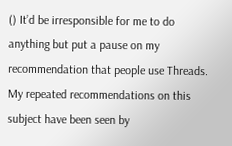() It’d be irresponsible for me to do anything but put a pause on my recommendation that people use Threads. My repeated recommendations on this subject have been seen by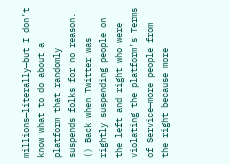millions—literally—but I don’t know what to do about a platform that randomly suspends folks for no reason.
() Back when Twitter was rightly suspending people on the left and right who were violating the platform’s Terms of Service—more people from the right because more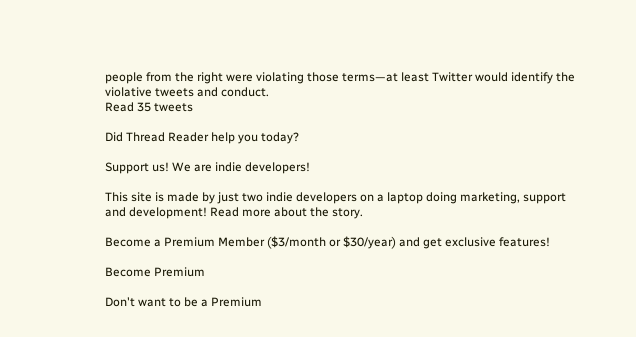people from the right were violating those terms—at least Twitter would identify the violative tweets and conduct.
Read 35 tweets

Did Thread Reader help you today?

Support us! We are indie developers!

This site is made by just two indie developers on a laptop doing marketing, support and development! Read more about the story.

Become a Premium Member ($3/month or $30/year) and get exclusive features!

Become Premium

Don't want to be a Premium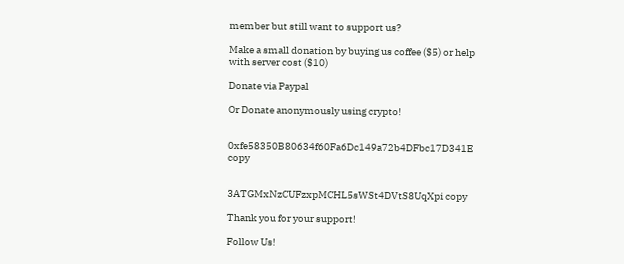member but still want to support us?

Make a small donation by buying us coffee ($5) or help with server cost ($10)

Donate via Paypal

Or Donate anonymously using crypto!


0xfe58350B80634f60Fa6Dc149a72b4DFbc17D341E copy


3ATGMxNzCUFzxpMCHL5sWSt4DVtS8UqXpi copy

Thank you for your support!

Follow Us!